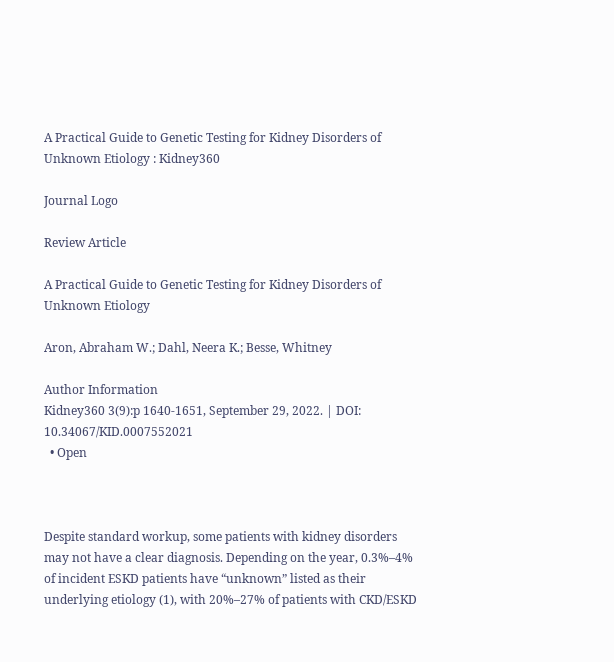A Practical Guide to Genetic Testing for Kidney Disorders of Unknown Etiology : Kidney360

Journal Logo

Review Article

A Practical Guide to Genetic Testing for Kidney Disorders of Unknown Etiology

Aron, Abraham W.; Dahl, Neera K.; Besse, Whitney

Author Information
Kidney360 3(9):p 1640-1651, September 29, 2022. | DOI: 10.34067/KID.0007552021
  • Open



Despite standard workup, some patients with kidney disorders may not have a clear diagnosis. Depending on the year, 0.3%–4% of incident ESKD patients have “unknown” listed as their underlying etiology (1), with 20%–27% of patients with CKD/ESKD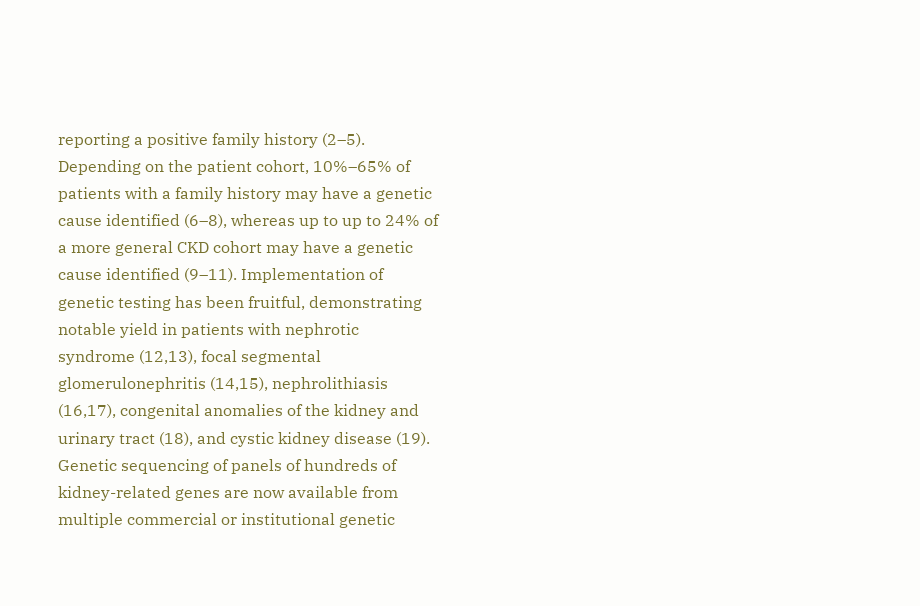reporting a positive family history (2–5). Depending on the patient cohort, 10%–65% of patients with a family history may have a genetic cause identified (6–8), whereas up to up to 24% of a more general CKD cohort may have a genetic cause identified (9–11). Implementation of genetic testing has been fruitful, demonstrating notable yield in patients with nephrotic syndrome (12,13), focal segmental glomerulonephritis (14,15), nephrolithiasis (16,17), congenital anomalies of the kidney and urinary tract (18), and cystic kidney disease (19). Genetic sequencing of panels of hundreds of kidney-related genes are now available from multiple commercial or institutional genetic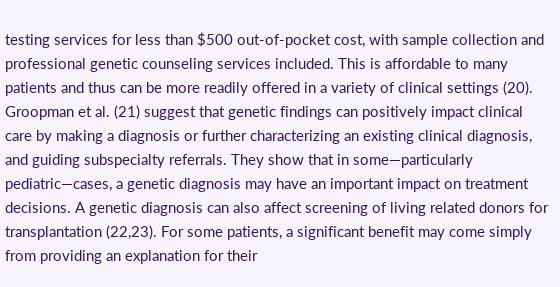testing services for less than $500 out-of-pocket cost, with sample collection and professional genetic counseling services included. This is affordable to many patients and thus can be more readily offered in a variety of clinical settings (20). Groopman et al. (21) suggest that genetic findings can positively impact clinical care by making a diagnosis or further characterizing an existing clinical diagnosis, and guiding subspecialty referrals. They show that in some—particularly pediatric—cases, a genetic diagnosis may have an important impact on treatment decisions. A genetic diagnosis can also affect screening of living related donors for transplantation (22,23). For some patients, a significant benefit may come simply from providing an explanation for their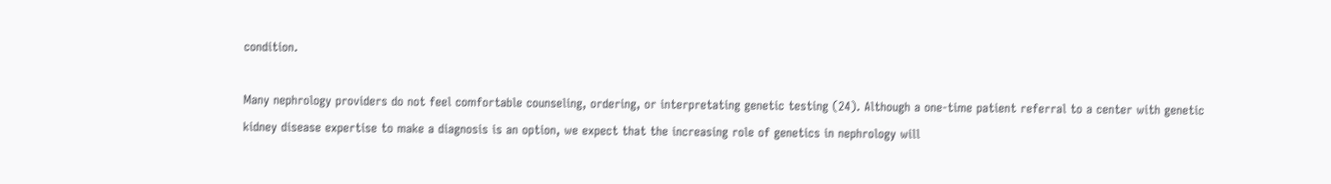condition.

Many nephrology providers do not feel comfortable counseling, ordering, or interpretating genetic testing (24). Although a one-time patient referral to a center with genetic kidney disease expertise to make a diagnosis is an option, we expect that the increasing role of genetics in nephrology will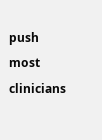push most clinicians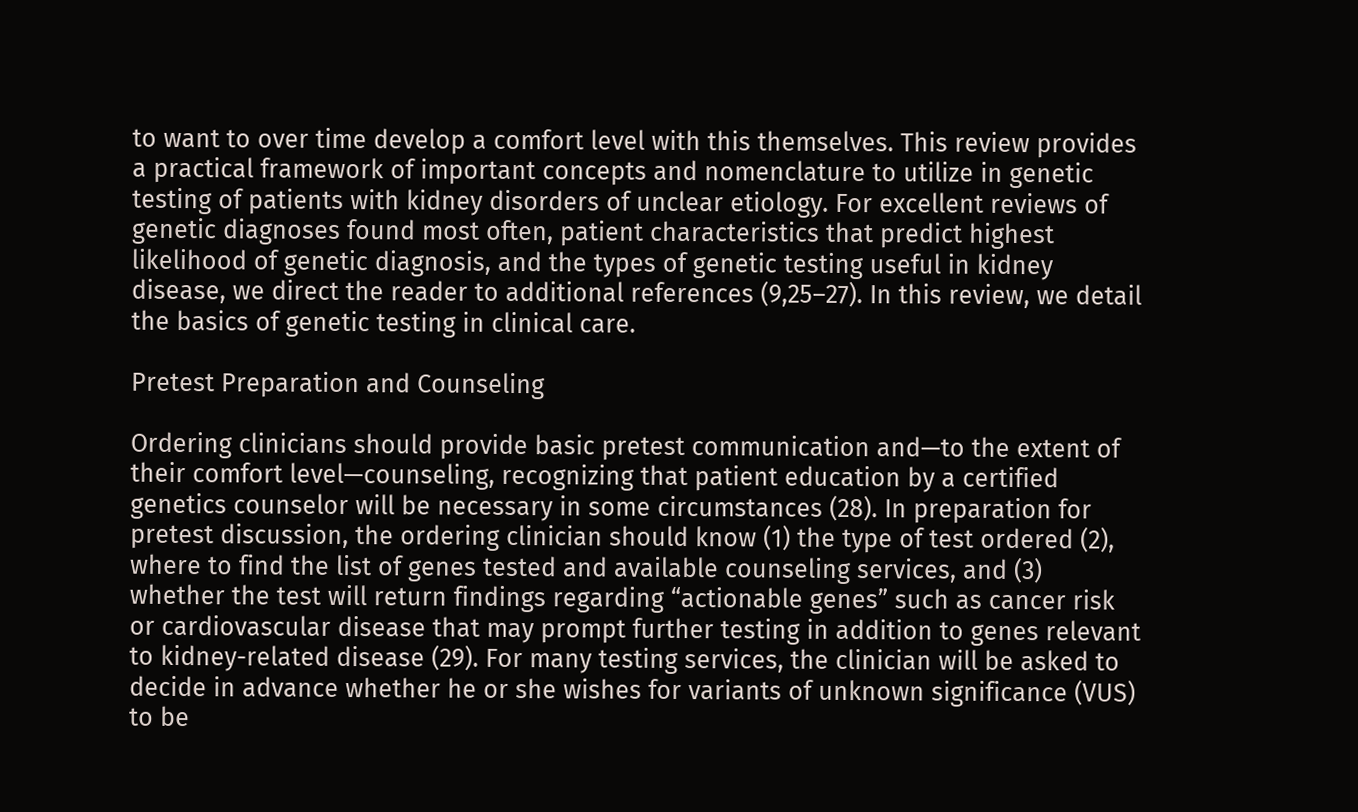to want to over time develop a comfort level with this themselves. This review provides a practical framework of important concepts and nomenclature to utilize in genetic testing of patients with kidney disorders of unclear etiology. For excellent reviews of genetic diagnoses found most often, patient characteristics that predict highest likelihood of genetic diagnosis, and the types of genetic testing useful in kidney disease, we direct the reader to additional references (9,25–27). In this review, we detail the basics of genetic testing in clinical care.

Pretest Preparation and Counseling

Ordering clinicians should provide basic pretest communication and—to the extent of their comfort level—counseling, recognizing that patient education by a certified genetics counselor will be necessary in some circumstances (28). In preparation for pretest discussion, the ordering clinician should know (1) the type of test ordered (2), where to find the list of genes tested and available counseling services, and (3) whether the test will return findings regarding “actionable genes” such as cancer risk or cardiovascular disease that may prompt further testing in addition to genes relevant to kidney-related disease (29). For many testing services, the clinician will be asked to decide in advance whether he or she wishes for variants of unknown significance (VUS) to be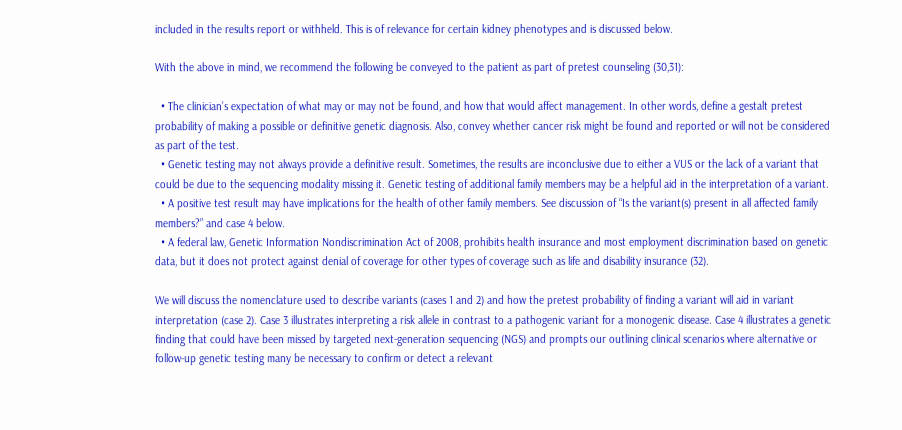included in the results report or withheld. This is of relevance for certain kidney phenotypes and is discussed below.

With the above in mind, we recommend the following be conveyed to the patient as part of pretest counseling (30,31):

  • The clinician’s expectation of what may or may not be found, and how that would affect management. In other words, define a gestalt pretest probability of making a possible or definitive genetic diagnosis. Also, convey whether cancer risk might be found and reported or will not be considered as part of the test.
  • Genetic testing may not always provide a definitive result. Sometimes, the results are inconclusive due to either a VUS or the lack of a variant that could be due to the sequencing modality missing it. Genetic testing of additional family members may be a helpful aid in the interpretation of a variant.
  • A positive test result may have implications for the health of other family members. See discussion of “Is the variant(s) present in all affected family members?” and case 4 below.
  • A federal law, Genetic Information Nondiscrimination Act of 2008, prohibits health insurance and most employment discrimination based on genetic data, but it does not protect against denial of coverage for other types of coverage such as life and disability insurance (32).

We will discuss the nomenclature used to describe variants (cases 1 and 2) and how the pretest probability of finding a variant will aid in variant interpretation (case 2). Case 3 illustrates interpreting a risk allele in contrast to a pathogenic variant for a monogenic disease. Case 4 illustrates a genetic finding that could have been missed by targeted next-generation sequencing (NGS) and prompts our outlining clinical scenarios where alternative or follow-up genetic testing many be necessary to confirm or detect a relevant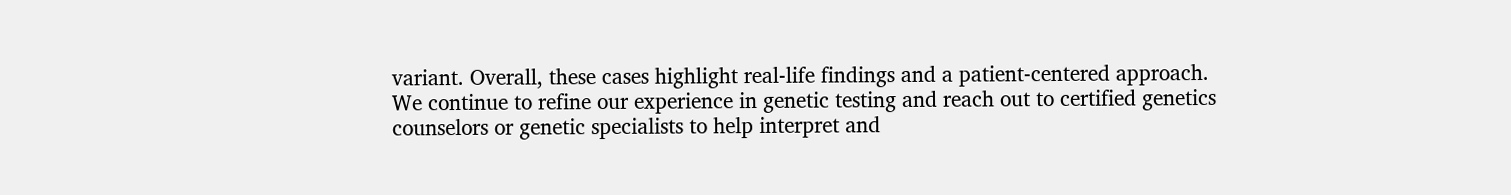variant. Overall, these cases highlight real-life findings and a patient-centered approach. We continue to refine our experience in genetic testing and reach out to certified genetics counselors or genetic specialists to help interpret and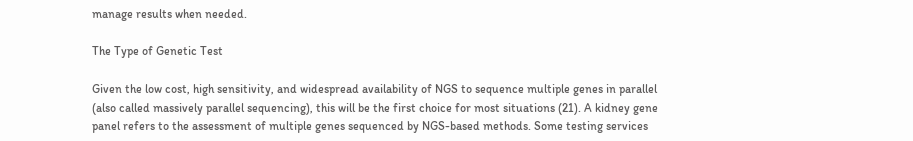manage results when needed.

The Type of Genetic Test

Given the low cost, high sensitivity, and widespread availability of NGS to sequence multiple genes in parallel (also called massively parallel sequencing), this will be the first choice for most situations (21). A kidney gene panel refers to the assessment of multiple genes sequenced by NGS-based methods. Some testing services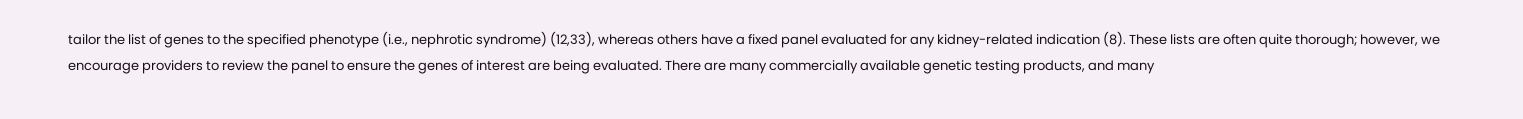tailor the list of genes to the specified phenotype (i.e., nephrotic syndrome) (12,33), whereas others have a fixed panel evaluated for any kidney-related indication (8). These lists are often quite thorough; however, we encourage providers to review the panel to ensure the genes of interest are being evaluated. There are many commercially available genetic testing products, and many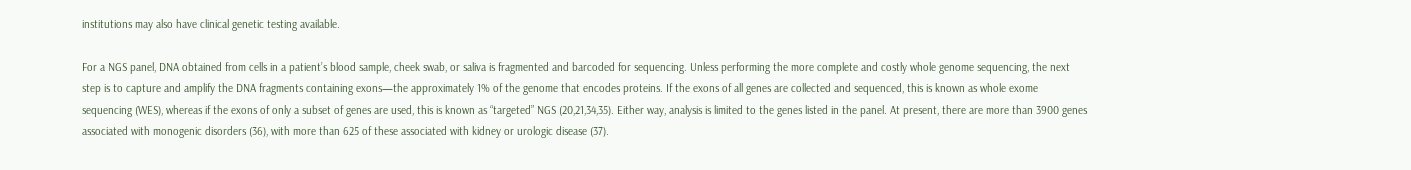institutions may also have clinical genetic testing available.

For a NGS panel, DNA obtained from cells in a patient’s blood sample, cheek swab, or saliva is fragmented and barcoded for sequencing. Unless performing the more complete and costly whole genome sequencing, the next step is to capture and amplify the DNA fragments containing exons—the approximately 1% of the genome that encodes proteins. If the exons of all genes are collected and sequenced, this is known as whole exome sequencing (WES), whereas if the exons of only a subset of genes are used, this is known as “targeted” NGS (20,21,34,35). Either way, analysis is limited to the genes listed in the panel. At present, there are more than 3900 genes associated with monogenic disorders (36), with more than 625 of these associated with kidney or urologic disease (37).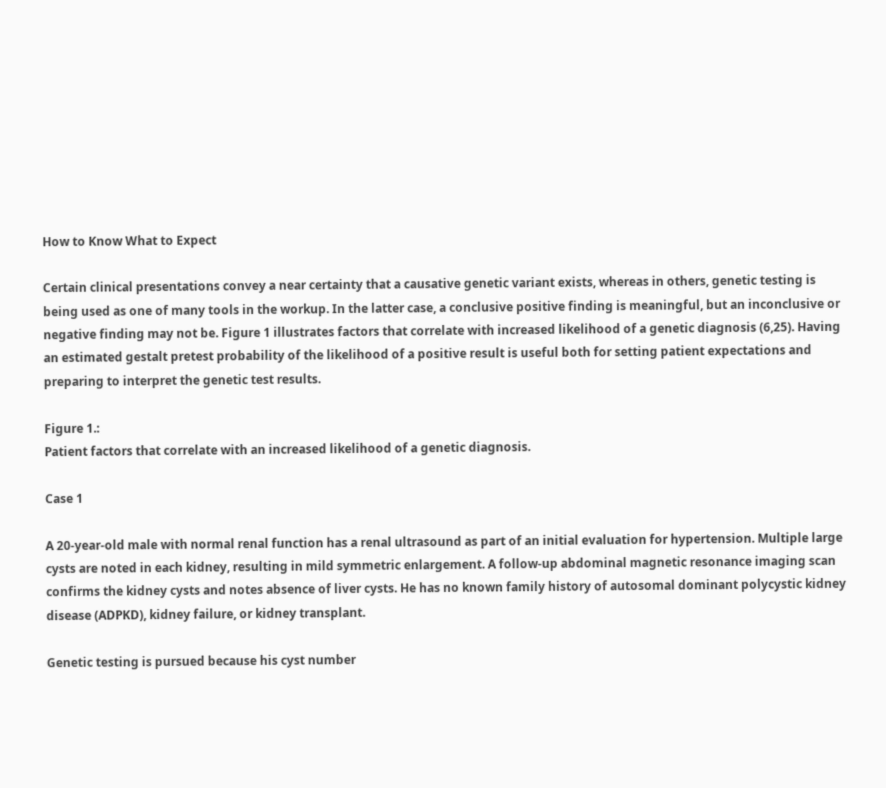How to Know What to Expect

Certain clinical presentations convey a near certainty that a causative genetic variant exists, whereas in others, genetic testing is being used as one of many tools in the workup. In the latter case, a conclusive positive finding is meaningful, but an inconclusive or negative finding may not be. Figure 1 illustrates factors that correlate with increased likelihood of a genetic diagnosis (6,25). Having an estimated gestalt pretest probability of the likelihood of a positive result is useful both for setting patient expectations and preparing to interpret the genetic test results.

Figure 1.:
Patient factors that correlate with an increased likelihood of a genetic diagnosis.

Case 1

A 20-year-old male with normal renal function has a renal ultrasound as part of an initial evaluation for hypertension. Multiple large cysts are noted in each kidney, resulting in mild symmetric enlargement. A follow-up abdominal magnetic resonance imaging scan confirms the kidney cysts and notes absence of liver cysts. He has no known family history of autosomal dominant polycystic kidney disease (ADPKD), kidney failure, or kidney transplant.

Genetic testing is pursued because his cyst number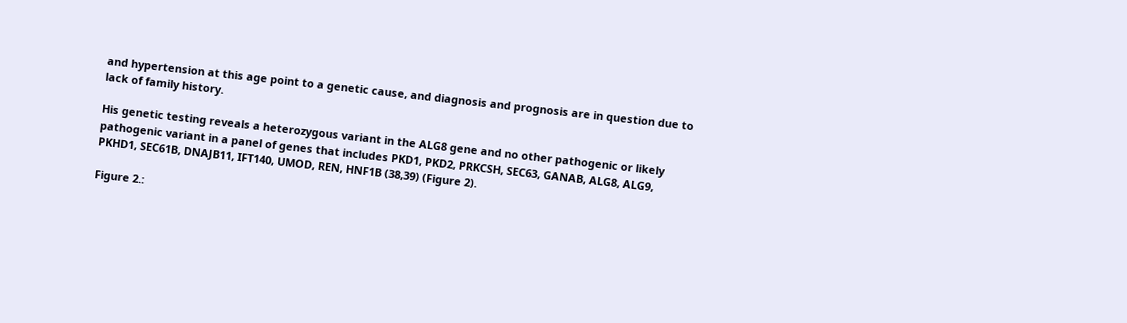and hypertension at this age point to a genetic cause, and diagnosis and prognosis are in question due to lack of family history.

His genetic testing reveals a heterozygous variant in the ALG8 gene and no other pathogenic or likely pathogenic variant in a panel of genes that includes PKD1, PKD2, PRKCSH, SEC63, GANAB, ALG8, ALG9, PKHD1, SEC61B, DNAJB11, IFT140, UMOD, REN, HNF1B (38,39) (Figure 2).

Figure 2.: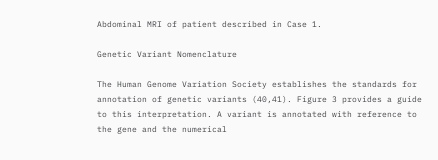Abdominal MRI of patient described in Case 1.

Genetic Variant Nomenclature

The Human Genome Variation Society establishes the standards for annotation of genetic variants (40,41). Figure 3 provides a guide to this interpretation. A variant is annotated with reference to the gene and the numerical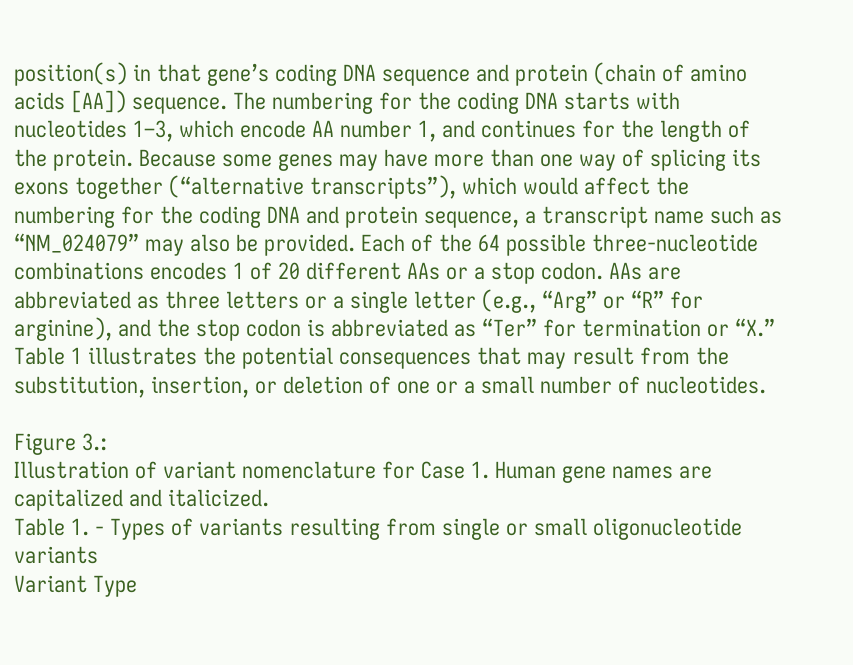position(s) in that gene’s coding DNA sequence and protein (chain of amino acids [AA]) sequence. The numbering for the coding DNA starts with nucleotides 1–3, which encode AA number 1, and continues for the length of the protein. Because some genes may have more than one way of splicing its exons together (“alternative transcripts”), which would affect the numbering for the coding DNA and protein sequence, a transcript name such as “NM_024079” may also be provided. Each of the 64 possible three-nucleotide combinations encodes 1 of 20 different AAs or a stop codon. AAs are abbreviated as three letters or a single letter (e.g., “Arg” or “R” for arginine), and the stop codon is abbreviated as “Ter” for termination or “X.” Table 1 illustrates the potential consequences that may result from the substitution, insertion, or deletion of one or a small number of nucleotides.

Figure 3.:
Illustration of variant nomenclature for Case 1. Human gene names are capitalized and italicized.
Table 1. - Types of variants resulting from single or small oligonucleotide variants
Variant Type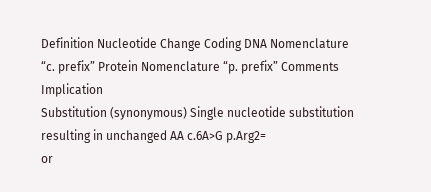Definition Nucleotide Change Coding DNA Nomenclature “c. prefix” Protein Nomenclature “p. prefix” Comments Implication
Substitution (synonymous) Single nucleotide substitution resulting in unchanged AA c.6A>G p.Arg2=
or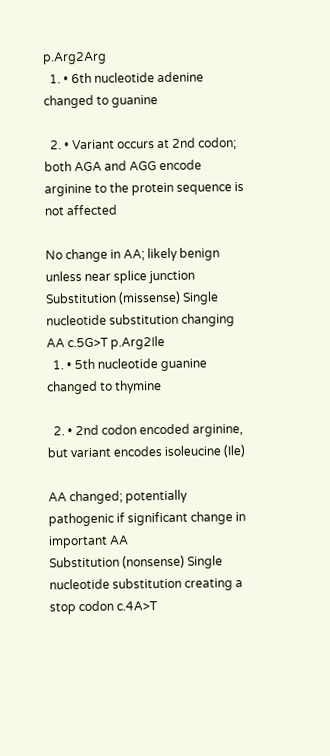p.Arg2Arg
  1. • 6th nucleotide adenine changed to guanine

  2. • Variant occurs at 2nd codon; both AGA and AGG encode arginine to the protein sequence is not affected

No change in AA; likely benign unless near splice junction
Substitution (missense) Single nucleotide substitution changing AA c.5G>T p.Arg2Ile
  1. • 5th nucleotide guanine changed to thymine

  2. • 2nd codon encoded arginine, but variant encodes isoleucine (Ile)

AA changed; potentially pathogenic if significant change in important AA
Substitution (nonsense) Single nucleotide substitution creating a stop codon c.4A>T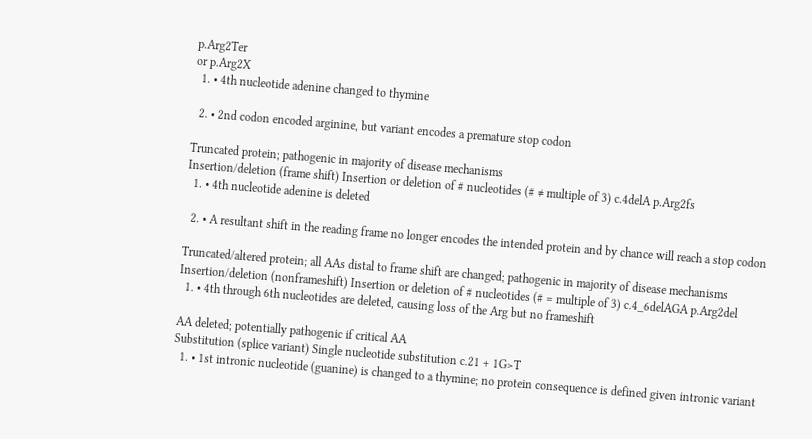p.Arg2Ter
or p.Arg2X
  1. • 4th nucleotide adenine changed to thymine

  2. • 2nd codon encoded arginine, but variant encodes a premature stop codon

Truncated protein; pathogenic in majority of disease mechanisms
Insertion/deletion (frame shift) Insertion or deletion of # nucleotides (# ≠ multiple of 3) c.4delA p.Arg2fs
  1. • 4th nucleotide adenine is deleted

  2. • A resultant shift in the reading frame no longer encodes the intended protein and by chance will reach a stop codon

Truncated/altered protein; all AAs distal to frame shift are changed; pathogenic in majority of disease mechanisms
Insertion/deletion (nonframeshift) Insertion or deletion of # nucleotides (# = multiple of 3) c.4_6delAGA p.Arg2del
  1. • 4th through 6th nucleotides are deleted, causing loss of the Arg but no frameshift

AA deleted; potentially pathogenic if critical AA
Substitution (splice variant) Single nucleotide substitution c.21 + 1G>T
  1. • 1st intronic nucleotide (guanine) is changed to a thymine; no protein consequence is defined given intronic variant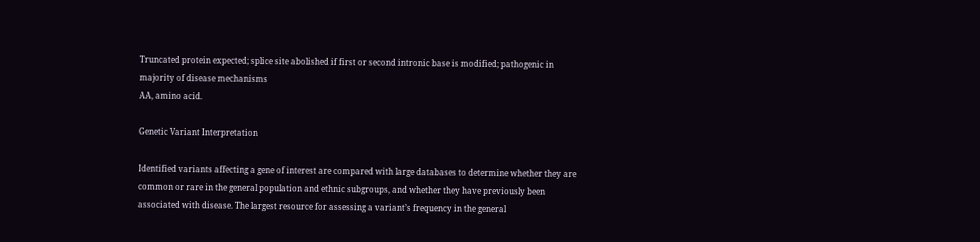Truncated protein expected; splice site abolished if first or second intronic base is modified; pathogenic in majority of disease mechanisms
AA, amino acid.

Genetic Variant Interpretation

Identified variants affecting a gene of interest are compared with large databases to determine whether they are common or rare in the general population and ethnic subgroups, and whether they have previously been associated with disease. The largest resource for assessing a variant’s frequency in the general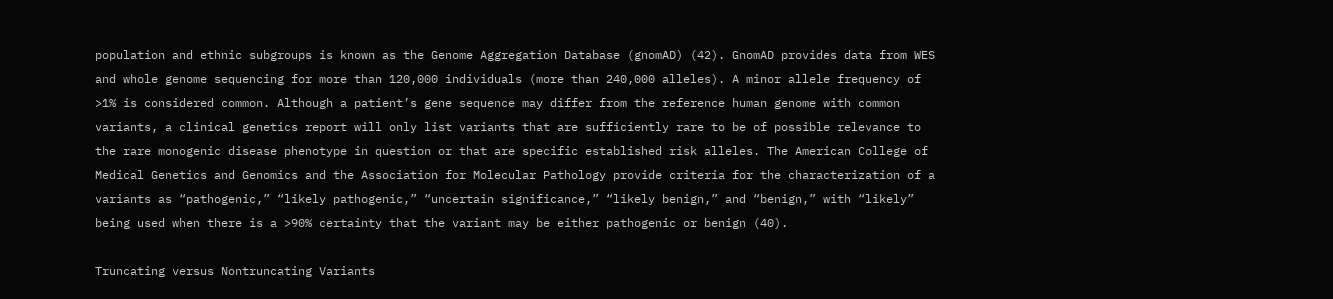population and ethnic subgroups is known as the Genome Aggregation Database (gnomAD) (42). GnomAD provides data from WES and whole genome sequencing for more than 120,000 individuals (more than 240,000 alleles). A minor allele frequency of >1% is considered common. Although a patient’s gene sequence may differ from the reference human genome with common variants, a clinical genetics report will only list variants that are sufficiently rare to be of possible relevance to the rare monogenic disease phenotype in question or that are specific established risk alleles. The American College of Medical Genetics and Genomics and the Association for Molecular Pathology provide criteria for the characterization of a variants as “pathogenic,” “likely pathogenic,” “uncertain significance,” “likely benign,” and “benign,” with “likely” being used when there is a >90% certainty that the variant may be either pathogenic or benign (40).

Truncating versus Nontruncating Variants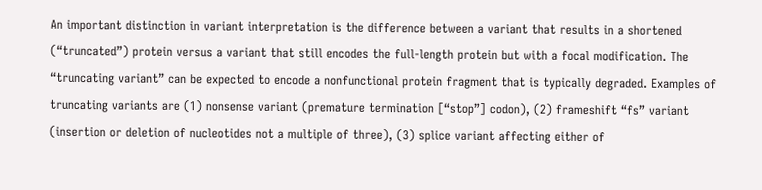An important distinction in variant interpretation is the difference between a variant that results in a shortened (“truncated”) protein versus a variant that still encodes the full-length protein but with a focal modification. The “truncating variant” can be expected to encode a nonfunctional protein fragment that is typically degraded. Examples of truncating variants are (1) nonsense variant (premature termination [“stop”] codon), (2) frameshift “fs” variant (insertion or deletion of nucleotides not a multiple of three), (3) splice variant affecting either of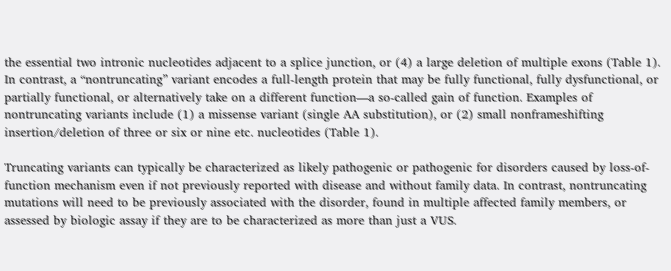the essential two intronic nucleotides adjacent to a splice junction, or (4) a large deletion of multiple exons (Table 1). In contrast, a “nontruncating” variant encodes a full-length protein that may be fully functional, fully dysfunctional, or partially functional, or alternatively take on a different function—a so-called gain of function. Examples of nontruncating variants include (1) a missense variant (single AA substitution), or (2) small nonframeshifting insertion/deletion of three or six or nine etc. nucleotides (Table 1).

Truncating variants can typically be characterized as likely pathogenic or pathogenic for disorders caused by loss-of-function mechanism even if not previously reported with disease and without family data. In contrast, nontruncating mutations will need to be previously associated with the disorder, found in multiple affected family members, or assessed by biologic assay if they are to be characterized as more than just a VUS.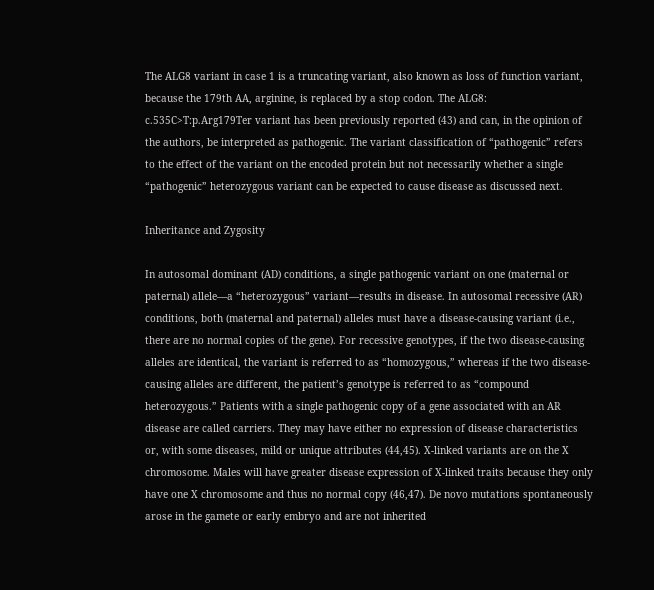The ALG8 variant in case 1 is a truncating variant, also known as loss of function variant, because the 179th AA, arginine, is replaced by a stop codon. The ALG8: c.535C>T:p.Arg179Ter variant has been previously reported (43) and can, in the opinion of the authors, be interpreted as pathogenic. The variant classification of “pathogenic” refers to the effect of the variant on the encoded protein but not necessarily whether a single “pathogenic” heterozygous variant can be expected to cause disease as discussed next.

Inheritance and Zygosity

In autosomal dominant (AD) conditions, a single pathogenic variant on one (maternal or paternal) allele—a “heterozygous” variant—results in disease. In autosomal recessive (AR) conditions, both (maternal and paternal) alleles must have a disease-causing variant (i.e., there are no normal copies of the gene). For recessive genotypes, if the two disease-causing alleles are identical, the variant is referred to as “homozygous,” whereas if the two disease-causing alleles are different, the patient’s genotype is referred to as “compound heterozygous.” Patients with a single pathogenic copy of a gene associated with an AR disease are called carriers. They may have either no expression of disease characteristics or, with some diseases, mild or unique attributes (44,45). X-linked variants are on the X chromosome. Males will have greater disease expression of X-linked traits because they only have one X chromosome and thus no normal copy (46,47). De novo mutations spontaneously arose in the gamete or early embryo and are not inherited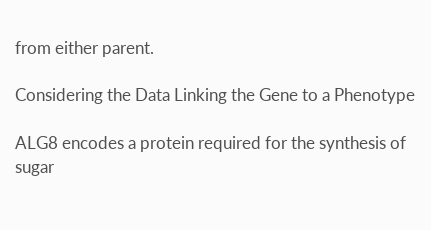from either parent.

Considering the Data Linking the Gene to a Phenotype

ALG8 encodes a protein required for the synthesis of sugar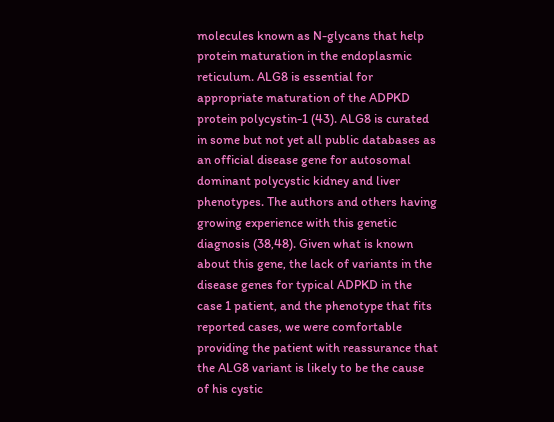molecules known as N-glycans that help protein maturation in the endoplasmic reticulum. ALG8 is essential for appropriate maturation of the ADPKD protein polycystin-1 (43). ALG8 is curated in some but not yet all public databases as an official disease gene for autosomal dominant polycystic kidney and liver phenotypes. The authors and others having growing experience with this genetic diagnosis (38,48). Given what is known about this gene, the lack of variants in the disease genes for typical ADPKD in the case 1 patient, and the phenotype that fits reported cases, we were comfortable providing the patient with reassurance that the ALG8 variant is likely to be the cause of his cystic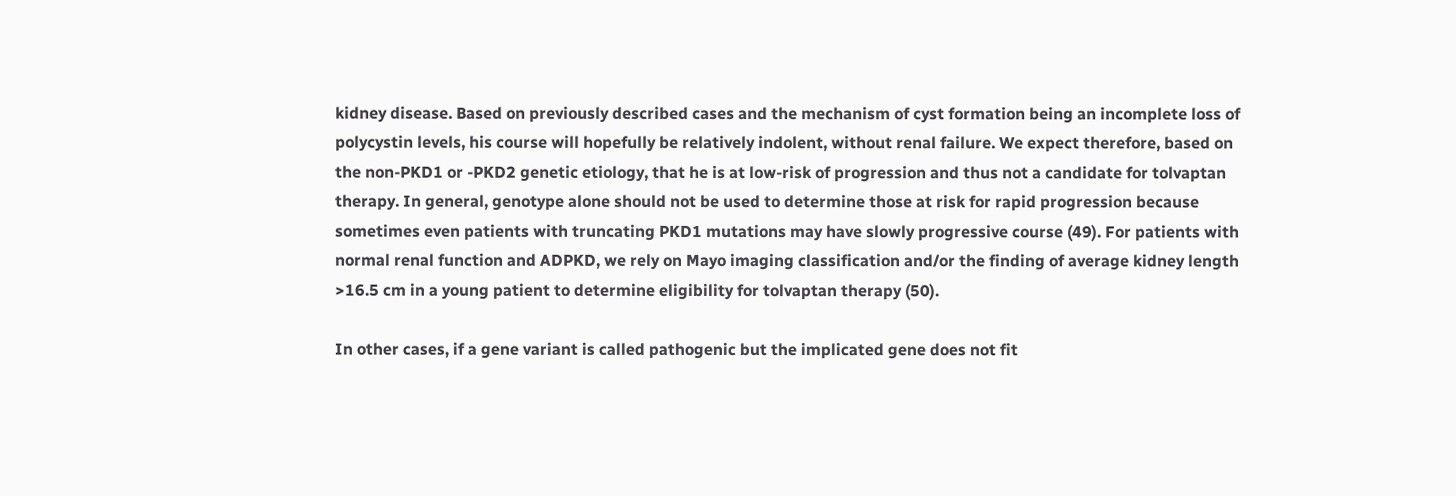kidney disease. Based on previously described cases and the mechanism of cyst formation being an incomplete loss of polycystin levels, his course will hopefully be relatively indolent, without renal failure. We expect therefore, based on the non-PKD1 or -PKD2 genetic etiology, that he is at low-risk of progression and thus not a candidate for tolvaptan therapy. In general, genotype alone should not be used to determine those at risk for rapid progression because sometimes even patients with truncating PKD1 mutations may have slowly progressive course (49). For patients with normal renal function and ADPKD, we rely on Mayo imaging classification and/or the finding of average kidney length >16.5 cm in a young patient to determine eligibility for tolvaptan therapy (50).

In other cases, if a gene variant is called pathogenic but the implicated gene does not fit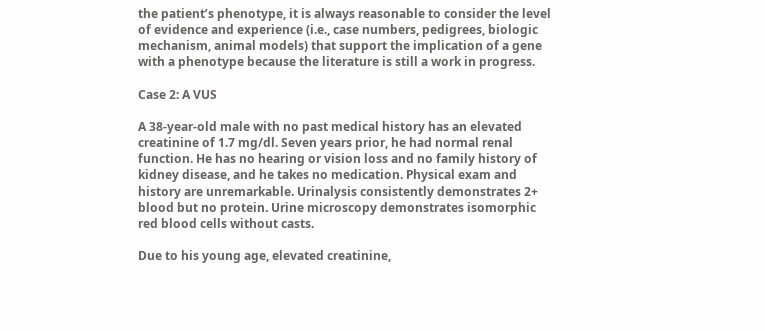the patient’s phenotype, it is always reasonable to consider the level of evidence and experience (i.e., case numbers, pedigrees, biologic mechanism, animal models) that support the implication of a gene with a phenotype because the literature is still a work in progress.

Case 2: A VUS

A 38-year-old male with no past medical history has an elevated creatinine of 1.7 mg/dl. Seven years prior, he had normal renal function. He has no hearing or vision loss and no family history of kidney disease, and he takes no medication. Physical exam and history are unremarkable. Urinalysis consistently demonstrates 2+ blood but no protein. Urine microscopy demonstrates isomorphic red blood cells without casts.

Due to his young age, elevated creatinine,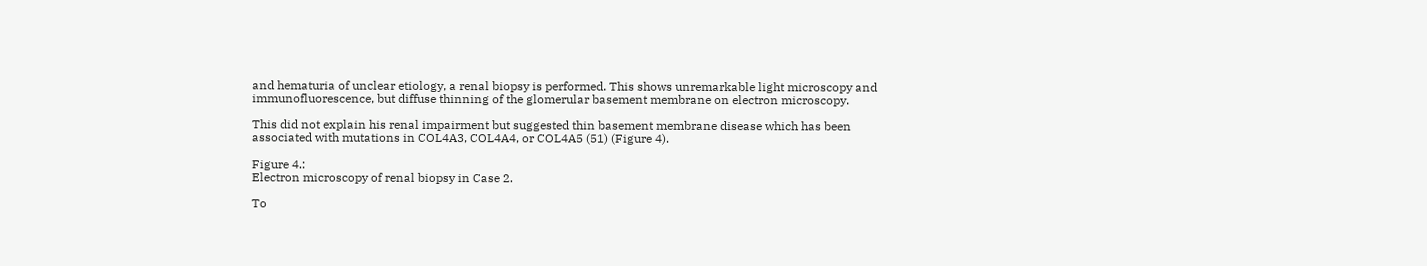and hematuria of unclear etiology, a renal biopsy is performed. This shows unremarkable light microscopy and immunofluorescence, but diffuse thinning of the glomerular basement membrane on electron microscopy.

This did not explain his renal impairment but suggested thin basement membrane disease which has been associated with mutations in COL4A3, COL4A4, or COL4A5 (51) (Figure 4).

Figure 4.:
Electron microscopy of renal biopsy in Case 2.

To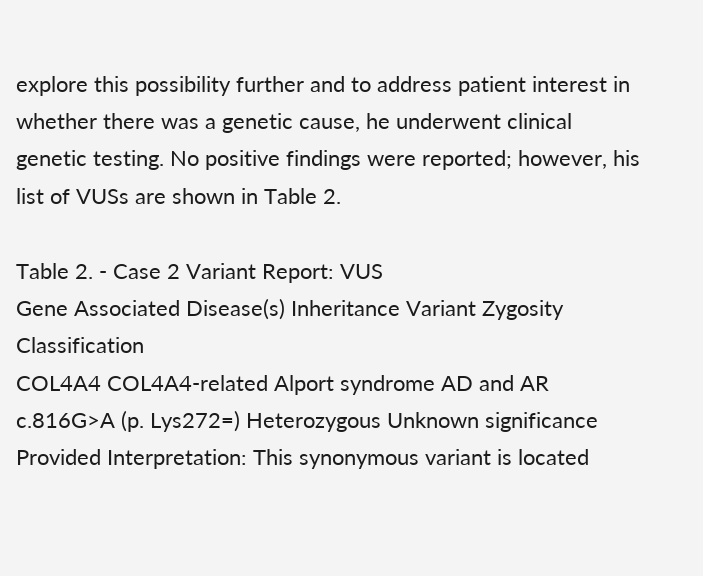explore this possibility further and to address patient interest in whether there was a genetic cause, he underwent clinical genetic testing. No positive findings were reported; however, his list of VUSs are shown in Table 2.

Table 2. - Case 2 Variant Report: VUS
Gene Associated Disease(s) Inheritance Variant Zygosity Classification
COL4A4 COL4A4-related Alport syndrome AD and AR c.816G>A (p. Lys272=) Heterozygous Unknown significance
Provided Interpretation: This synonymous variant is located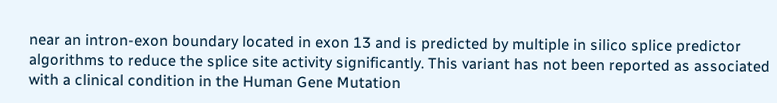near an intron-exon boundary located in exon 13 and is predicted by multiple in silico splice predictor algorithms to reduce the splice site activity significantly. This variant has not been reported as associated with a clinical condition in the Human Gene Mutation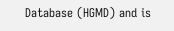Database (HGMD) and is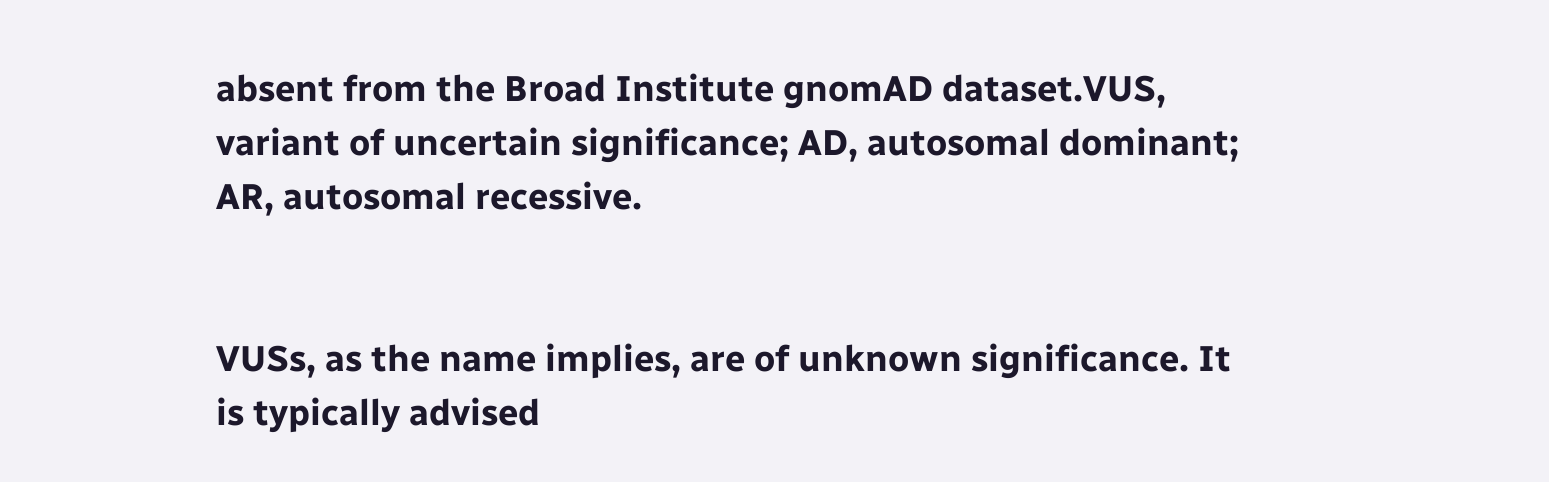absent from the Broad Institute gnomAD dataset.VUS, variant of uncertain significance; AD, autosomal dominant; AR, autosomal recessive.


VUSs, as the name implies, are of unknown significance. It is typically advised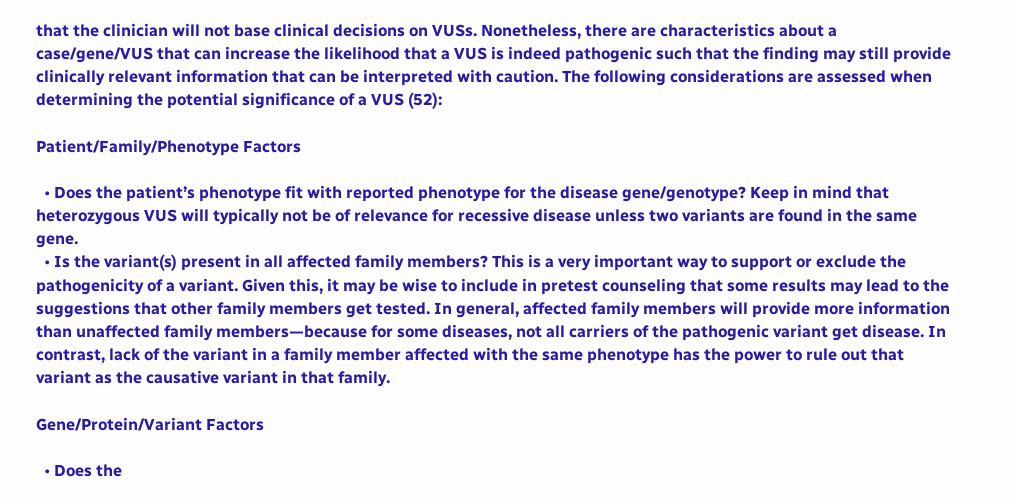that the clinician will not base clinical decisions on VUSs. Nonetheless, there are characteristics about a case/gene/VUS that can increase the likelihood that a VUS is indeed pathogenic such that the finding may still provide clinically relevant information that can be interpreted with caution. The following considerations are assessed when determining the potential significance of a VUS (52):

Patient/Family/Phenotype Factors

  • Does the patient’s phenotype fit with reported phenotype for the disease gene/genotype? Keep in mind that heterozygous VUS will typically not be of relevance for recessive disease unless two variants are found in the same gene.
  • Is the variant(s) present in all affected family members? This is a very important way to support or exclude the pathogenicity of a variant. Given this, it may be wise to include in pretest counseling that some results may lead to the suggestions that other family members get tested. In general, affected family members will provide more information than unaffected family members—because for some diseases, not all carriers of the pathogenic variant get disease. In contrast, lack of the variant in a family member affected with the same phenotype has the power to rule out that variant as the causative variant in that family.

Gene/Protein/Variant Factors

  • Does the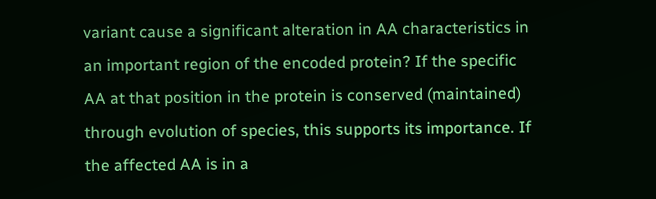variant cause a significant alteration in AA characteristics in an important region of the encoded protein? If the specific AA at that position in the protein is conserved (maintained) through evolution of species, this supports its importance. If the affected AA is in a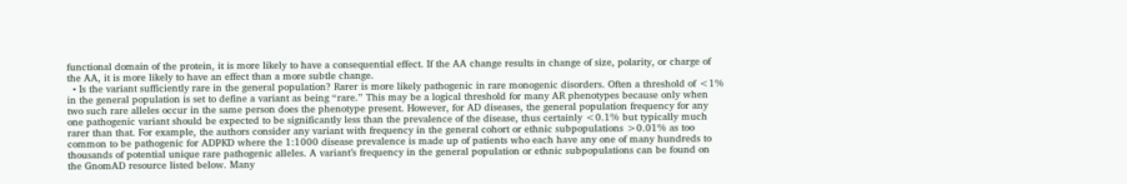functional domain of the protein, it is more likely to have a consequential effect. If the AA change results in change of size, polarity, or charge of the AA, it is more likely to have an effect than a more subtle change.
  • Is the variant sufficiently rare in the general population? Rarer is more likely pathogenic in rare monogenic disorders. Often a threshold of <1% in the general population is set to define a variant as being “rare.” This may be a logical threshold for many AR phenotypes because only when two such rare alleles occur in the same person does the phenotype present. However, for AD diseases, the general population frequency for any one pathogenic variant should be expected to be significantly less than the prevalence of the disease, thus certainly <0.1% but typically much rarer than that. For example, the authors consider any variant with frequency in the general cohort or ethnic subpopulations >0.01% as too common to be pathogenic for ADPKD where the 1:1000 disease prevalence is made up of patients who each have any one of many hundreds to thousands of potential unique rare pathogenic alleles. A variant’s frequency in the general population or ethnic subpopulations can be found on the GnomAD resource listed below. Many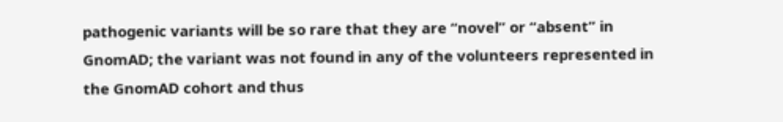pathogenic variants will be so rare that they are “novel” or “absent” in GnomAD; the variant was not found in any of the volunteers represented in the GnomAD cohort and thus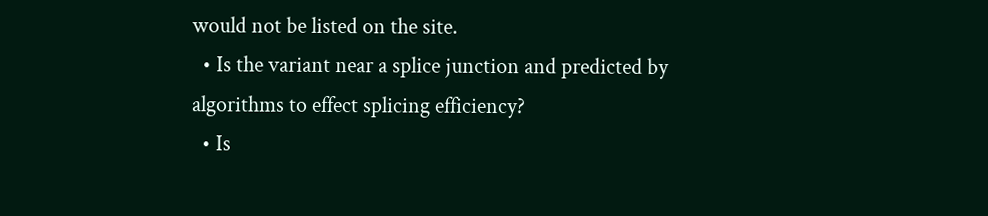would not be listed on the site.
  • Is the variant near a splice junction and predicted by algorithms to effect splicing efficiency?
  • Is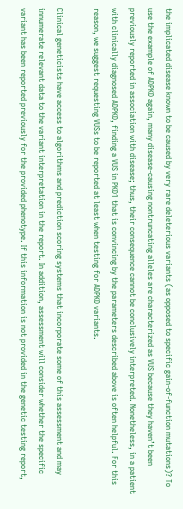the implicated disease known to be caused by very rare deleterious variants (as opposed to specific gain-of-function mutations)? To use the example of ADPKD again, many disease-causing nontruncating alleles are characterized as VUS because they haven’t been previously reported in association with disease; thus, their consequence cannot be conclusively interpreted. Nonetheless, in a patient with clinically diagnosed ADPKD, finding a VUS in PKD1 that is convincing by the parameters described above is often helpful. For this reason, we suggest requesting VUSs to be reported at least when testing for ADPKD variants.

Clinical geneticists have access to algorithms and prediction scoring systems that incorporate some of this assessment and may innumerate relevant data to the variant interpretation in the report. In addition, assessment will consider whether the specific variant has been reported previously for the provided phenotype. If this information is not provided in the genetic testing report,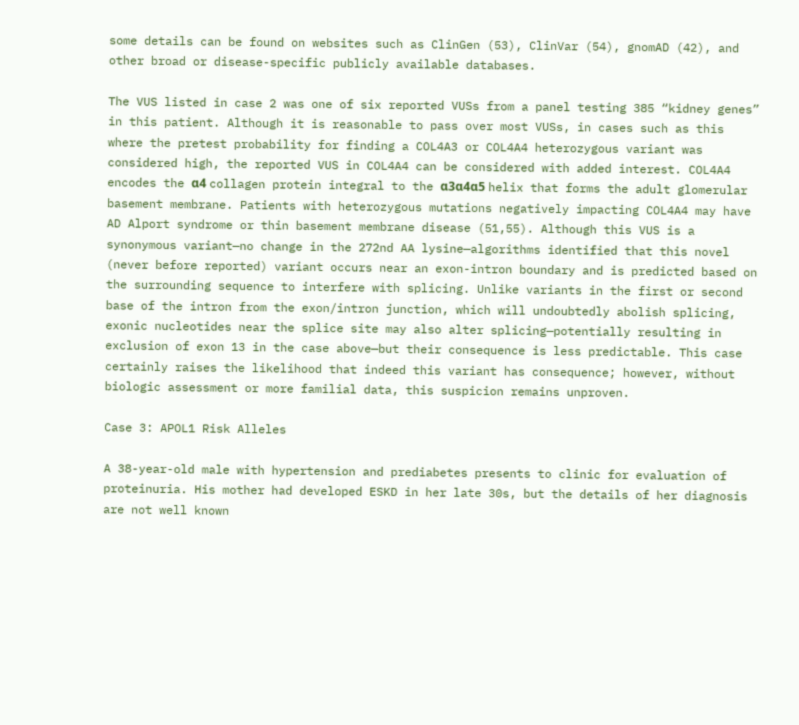some details can be found on websites such as ClinGen (53), ClinVar (54), gnomAD (42), and other broad or disease-specific publicly available databases.

The VUS listed in case 2 was one of six reported VUSs from a panel testing 385 “kidney genes” in this patient. Although it is reasonable to pass over most VUSs, in cases such as this where the pretest probability for finding a COL4A3 or COL4A4 heterozygous variant was considered high, the reported VUS in COL4A4 can be considered with added interest. COL4A4 encodes the α4 collagen protein integral to the α3α4α5 helix that forms the adult glomerular basement membrane. Patients with heterozygous mutations negatively impacting COL4A4 may have AD Alport syndrome or thin basement membrane disease (51,55). Although this VUS is a synonymous variant—no change in the 272nd AA lysine—algorithms identified that this novel (never before reported) variant occurs near an exon-intron boundary and is predicted based on the surrounding sequence to interfere with splicing. Unlike variants in the first or second base of the intron from the exon/intron junction, which will undoubtedly abolish splicing, exonic nucleotides near the splice site may also alter splicing—potentially resulting in exclusion of exon 13 in the case above—but their consequence is less predictable. This case certainly raises the likelihood that indeed this variant has consequence; however, without biologic assessment or more familial data, this suspicion remains unproven.

Case 3: APOL1 Risk Alleles

A 38-year-old male with hypertension and prediabetes presents to clinic for evaluation of proteinuria. His mother had developed ESKD in her late 30s, but the details of her diagnosis are not well known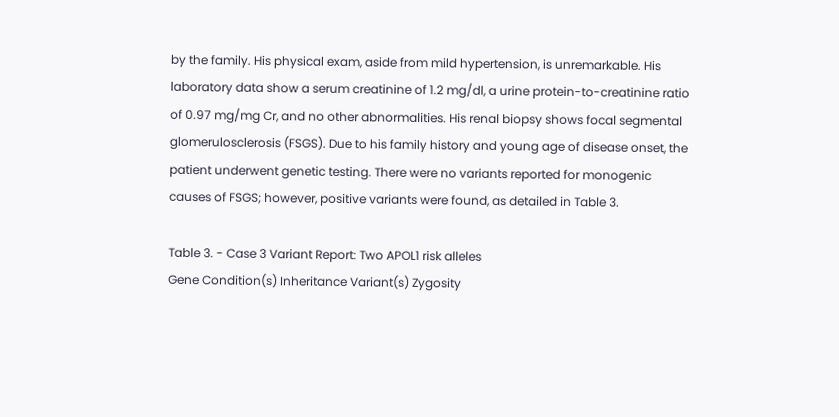by the family. His physical exam, aside from mild hypertension, is unremarkable. His laboratory data show a serum creatinine of 1.2 mg/dl, a urine protein-to-creatinine ratio of 0.97 mg/mg Cr, and no other abnormalities. His renal biopsy shows focal segmental glomerulosclerosis (FSGS). Due to his family history and young age of disease onset, the patient underwent genetic testing. There were no variants reported for monogenic causes of FSGS; however, positive variants were found, as detailed in Table 3.

Table 3. - Case 3 Variant Report: Two APOL1 risk alleles
Gene Condition(s) Inheritance Variant(s) Zygosity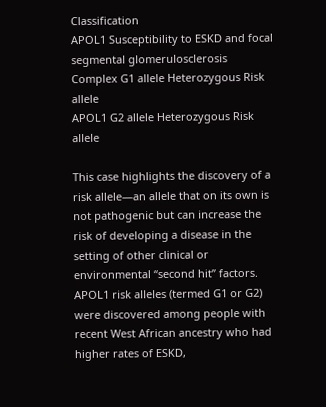Classification
APOL1 Susceptibility to ESKD and focal segmental glomerulosclerosis Complex G1 allele Heterozygous Risk allele
APOL1 G2 allele Heterozygous Risk allele

This case highlights the discovery of a risk allele—an allele that on its own is not pathogenic but can increase the risk of developing a disease in the setting of other clinical or environmental “second hit” factors. APOL1 risk alleles (termed G1 or G2) were discovered among people with recent West African ancestry who had higher rates of ESKD,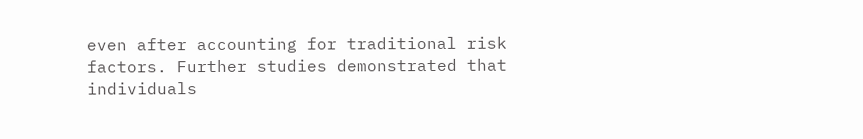even after accounting for traditional risk factors. Further studies demonstrated that individuals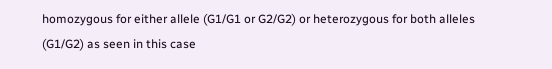homozygous for either allele (G1/G1 or G2/G2) or heterozygous for both alleles (G1/G2) as seen in this case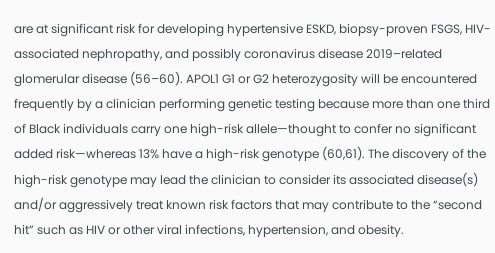are at significant risk for developing hypertensive ESKD, biopsy-proven FSGS, HIV-associated nephropathy, and possibly coronavirus disease 2019–related glomerular disease (56–60). APOL1 G1 or G2 heterozygosity will be encountered frequently by a clinician performing genetic testing because more than one third of Black individuals carry one high-risk allele—thought to confer no significant added risk—whereas 13% have a high-risk genotype (60,61). The discovery of the high-risk genotype may lead the clinician to consider its associated disease(s) and/or aggressively treat known risk factors that may contribute to the “second hit” such as HIV or other viral infections, hypertension, and obesity.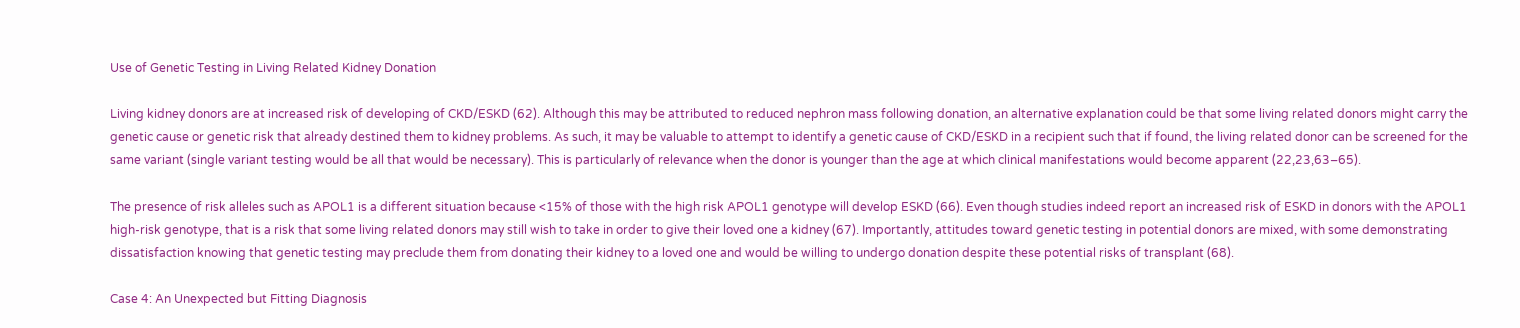Use of Genetic Testing in Living Related Kidney Donation

Living kidney donors are at increased risk of developing of CKD/ESKD (62). Although this may be attributed to reduced nephron mass following donation, an alternative explanation could be that some living related donors might carry the genetic cause or genetic risk that already destined them to kidney problems. As such, it may be valuable to attempt to identify a genetic cause of CKD/ESKD in a recipient such that if found, the living related donor can be screened for the same variant (single variant testing would be all that would be necessary). This is particularly of relevance when the donor is younger than the age at which clinical manifestations would become apparent (22,23,63–65).

The presence of risk alleles such as APOL1 is a different situation because <15% of those with the high risk APOL1 genotype will develop ESKD (66). Even though studies indeed report an increased risk of ESKD in donors with the APOL1 high-risk genotype, that is a risk that some living related donors may still wish to take in order to give their loved one a kidney (67). Importantly, attitudes toward genetic testing in potential donors are mixed, with some demonstrating dissatisfaction knowing that genetic testing may preclude them from donating their kidney to a loved one and would be willing to undergo donation despite these potential risks of transplant (68).

Case 4: An Unexpected but Fitting Diagnosis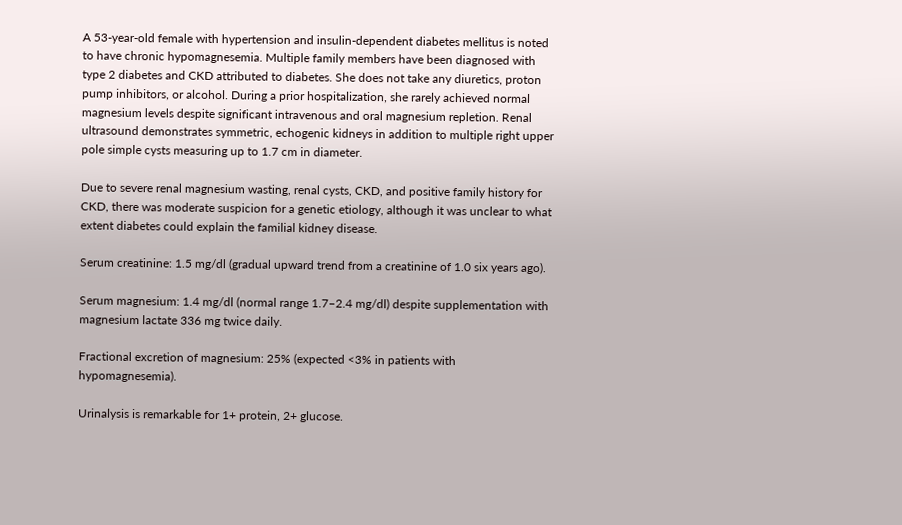A 53-year-old female with hypertension and insulin-dependent diabetes mellitus is noted to have chronic hypomagnesemia. Multiple family members have been diagnosed with type 2 diabetes and CKD attributed to diabetes. She does not take any diuretics, proton pump inhibitors, or alcohol. During a prior hospitalization, she rarely achieved normal magnesium levels despite significant intravenous and oral magnesium repletion. Renal ultrasound demonstrates symmetric, echogenic kidneys in addition to multiple right upper pole simple cysts measuring up to 1.7 cm in diameter.

Due to severe renal magnesium wasting, renal cysts, CKD, and positive family history for CKD, there was moderate suspicion for a genetic etiology, although it was unclear to what extent diabetes could explain the familial kidney disease.

Serum creatinine: 1.5 mg/dl (gradual upward trend from a creatinine of 1.0 six years ago).

Serum magnesium: 1.4 mg/dl (normal range 1.7–2.4 mg/dl) despite supplementation with magnesium lactate 336 mg twice daily.

Fractional excretion of magnesium: 25% (expected <3% in patients with hypomagnesemia).

Urinalysis is remarkable for 1+ protein, 2+ glucose.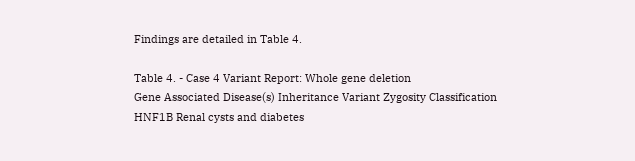Findings are detailed in Table 4.

Table 4. - Case 4 Variant Report: Whole gene deletion
Gene Associated Disease(s) Inheritance Variant Zygosity Classification
HNF1B Renal cysts and diabetes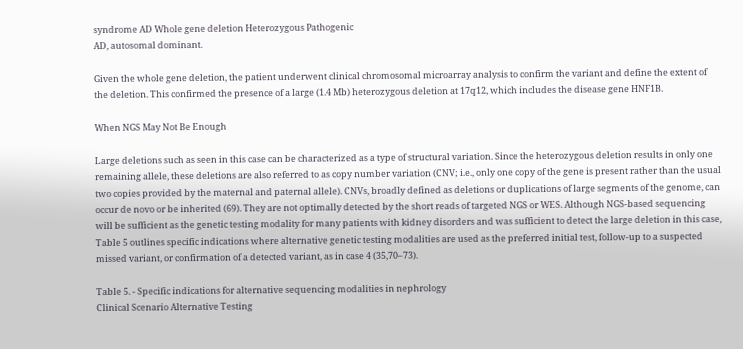syndrome AD Whole gene deletion Heterozygous Pathogenic
AD, autosomal dominant.

Given the whole gene deletion, the patient underwent clinical chromosomal microarray analysis to confirm the variant and define the extent of the deletion. This confirmed the presence of a large (1.4 Mb) heterozygous deletion at 17q12, which includes the disease gene HNF1B.

When NGS May Not Be Enough

Large deletions such as seen in this case can be characterized as a type of structural variation. Since the heterozygous deletion results in only one remaining allele, these deletions are also referred to as copy number variation (CNV; i.e., only one copy of the gene is present rather than the usual two copies provided by the maternal and paternal allele). CNVs, broadly defined as deletions or duplications of large segments of the genome, can occur de novo or be inherited (69). They are not optimally detected by the short reads of targeted NGS or WES. Although NGS-based sequencing will be sufficient as the genetic testing modality for many patients with kidney disorders and was sufficient to detect the large deletion in this case, Table 5 outlines specific indications where alternative genetic testing modalities are used as the preferred initial test, follow-up to a suspected missed variant, or confirmation of a detected variant, as in case 4 (35,70–73).

Table 5. - Specific indications for alternative sequencing modalities in nephrology
Clinical Scenario Alternative Testing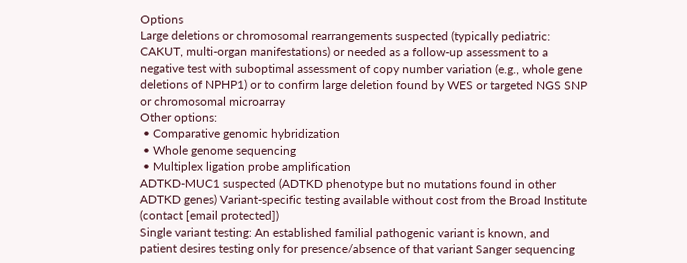Options
Large deletions or chromosomal rearrangements suspected (typically pediatric: CAKUT, multi-organ manifestations) or needed as a follow-up assessment to a negative test with suboptimal assessment of copy number variation (e.g., whole gene deletions of NPHP1) or to confirm large deletion found by WES or targeted NGS SNP or chromosomal microarray
Other options:
 • Comparative genomic hybridization
 • Whole genome sequencing
 • Multiplex ligation probe amplification
ADTKD-MUC1 suspected (ADTKD phenotype but no mutations found in other ADTKD genes) Variant-specific testing available without cost from the Broad Institute
(contact [email protected])
Single variant testing: An established familial pathogenic variant is known, and patient desires testing only for presence/absence of that variant Sanger sequencing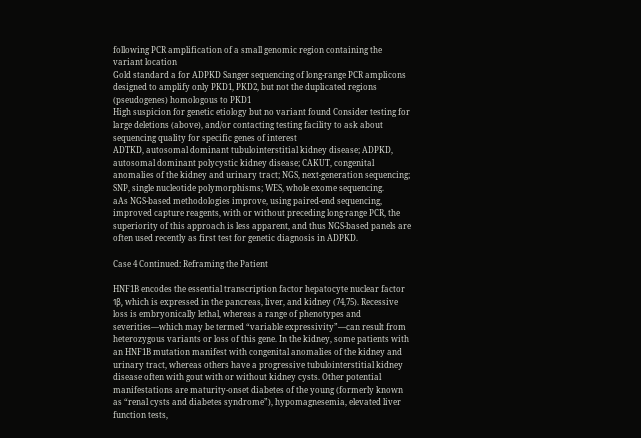following PCR amplification of a small genomic region containing the variant location
Gold standard a for ADPKD Sanger sequencing of long-range PCR amplicons designed to amplify only PKD1, PKD2, but not the duplicated regions (pseudogenes) homologous to PKD1
High suspicion for genetic etiology but no variant found Consider testing for large deletions (above), and/or contacting testing facility to ask about sequencing quality for specific genes of interest
ADTKD, autosomal dominant tubulointerstitial kidney disease; ADPKD, autosomal dominant polycystic kidney disease; CAKUT, congenital anomalies of the kidney and urinary tract; NGS, next-generation sequencing; SNP, single nucleotide polymorphisms; WES, whole exome sequencing.
aAs NGS-based methodologies improve, using paired-end sequencing, improved capture reagents, with or without preceding long-range PCR, the superiority of this approach is less apparent, and thus NGS-based panels are often used recently as first test for genetic diagnosis in ADPKD.

Case 4 Continued: Reframing the Patient

HNF1B encodes the essential transcription factor hepatocyte nuclear factor 1β, which is expressed in the pancreas, liver, and kidney (74,75). Recessive loss is embryonically lethal, whereas a range of phenotypes and severities—which may be termed “variable expressivity”—can result from heterozygous variants or loss of this gene. In the kidney, some patients with an HNF1B mutation manifest with congenital anomalies of the kidney and urinary tract, whereas others have a progressive tubulointerstitial kidney disease often with gout with or without kidney cysts. Other potential manifestations are maturity-onset diabetes of the young (formerly known as “renal cysts and diabetes syndrome”), hypomagnesemia, elevated liver function tests,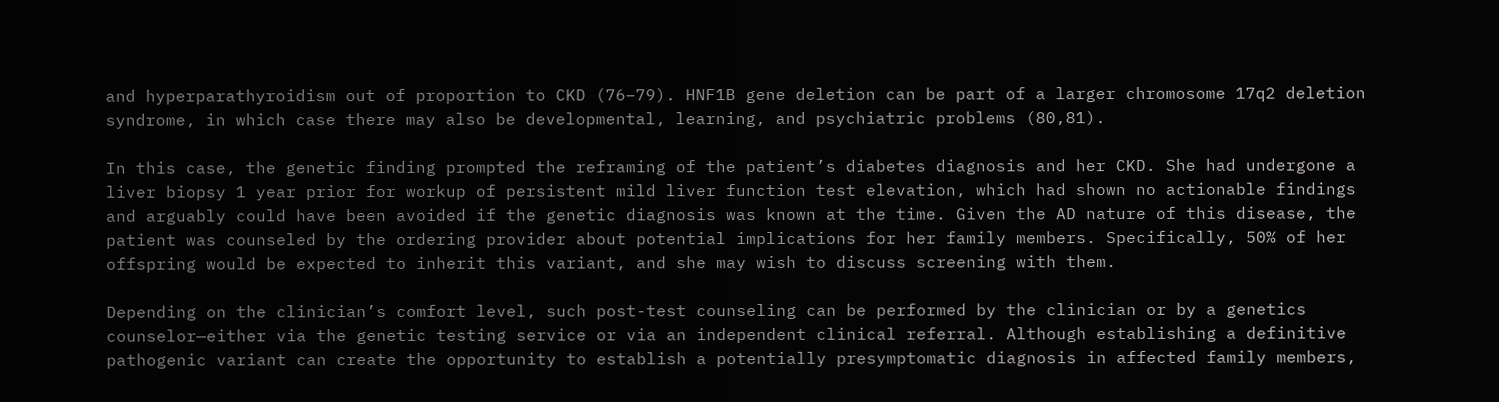and hyperparathyroidism out of proportion to CKD (76–79). HNF1B gene deletion can be part of a larger chromosome 17q2 deletion syndrome, in which case there may also be developmental, learning, and psychiatric problems (80,81).

In this case, the genetic finding prompted the reframing of the patient’s diabetes diagnosis and her CKD. She had undergone a liver biopsy 1 year prior for workup of persistent mild liver function test elevation, which had shown no actionable findings and arguably could have been avoided if the genetic diagnosis was known at the time. Given the AD nature of this disease, the patient was counseled by the ordering provider about potential implications for her family members. Specifically, 50% of her offspring would be expected to inherit this variant, and she may wish to discuss screening with them.

Depending on the clinician’s comfort level, such post-test counseling can be performed by the clinician or by a genetics counselor—either via the genetic testing service or via an independent clinical referral. Although establishing a definitive pathogenic variant can create the opportunity to establish a potentially presymptomatic diagnosis in affected family members,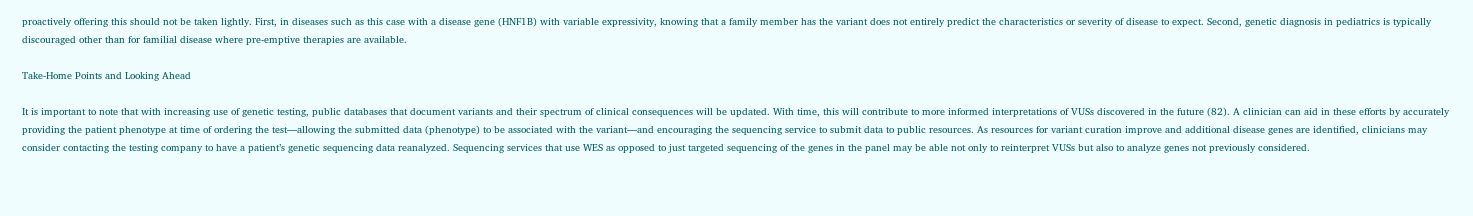proactively offering this should not be taken lightly. First, in diseases such as this case with a disease gene (HNF1B) with variable expressivity, knowing that a family member has the variant does not entirely predict the characteristics or severity of disease to expect. Second, genetic diagnosis in pediatrics is typically discouraged other than for familial disease where pre-emptive therapies are available.

Take-Home Points and Looking Ahead

It is important to note that with increasing use of genetic testing, public databases that document variants and their spectrum of clinical consequences will be updated. With time, this will contribute to more informed interpretations of VUSs discovered in the future (82). A clinician can aid in these efforts by accurately providing the patient phenotype at time of ordering the test—allowing the submitted data (phenotype) to be associated with the variant—and encouraging the sequencing service to submit data to public resources. As resources for variant curation improve and additional disease genes are identified, clinicians may consider contacting the testing company to have a patient’s genetic sequencing data reanalyzed. Sequencing services that use WES as opposed to just targeted sequencing of the genes in the panel may be able not only to reinterpret VUSs but also to analyze genes not previously considered.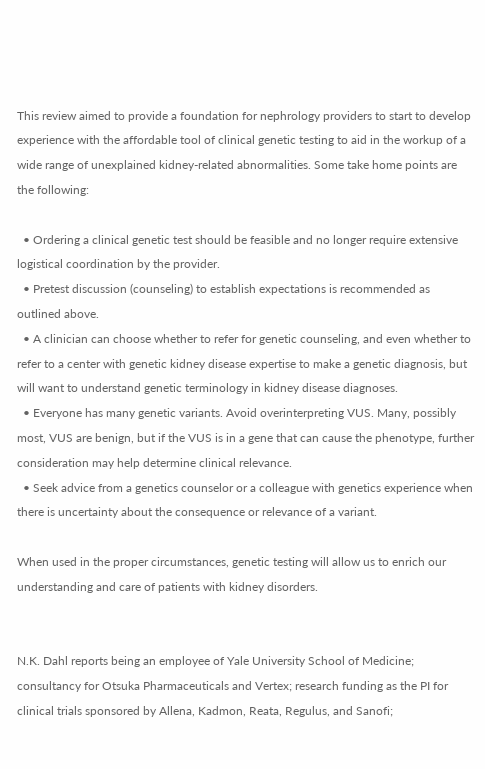This review aimed to provide a foundation for nephrology providers to start to develop experience with the affordable tool of clinical genetic testing to aid in the workup of a wide range of unexplained kidney-related abnormalities. Some take home points are the following:

  • Ordering a clinical genetic test should be feasible and no longer require extensive logistical coordination by the provider.
  • Pretest discussion (counseling) to establish expectations is recommended as outlined above.
  • A clinician can choose whether to refer for genetic counseling, and even whether to refer to a center with genetic kidney disease expertise to make a genetic diagnosis, but will want to understand genetic terminology in kidney disease diagnoses.
  • Everyone has many genetic variants. Avoid overinterpreting VUS. Many, possibly most, VUS are benign, but if the VUS is in a gene that can cause the phenotype, further consideration may help determine clinical relevance.
  • Seek advice from a genetics counselor or a colleague with genetics experience when there is uncertainty about the consequence or relevance of a variant.

When used in the proper circumstances, genetic testing will allow us to enrich our understanding and care of patients with kidney disorders.


N.K. Dahl reports being an employee of Yale University School of Medicine; consultancy for Otsuka Pharmaceuticals and Vertex; research funding as the PI for clinical trials sponsored by Allena, Kadmon, Reata, Regulus, and Sanofi;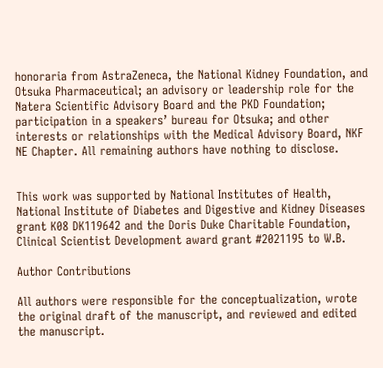honoraria from AstraZeneca, the National Kidney Foundation, and Otsuka Pharmaceutical; an advisory or leadership role for the Natera Scientific Advisory Board and the PKD Foundation; participation in a speakers’ bureau for Otsuka; and other interests or relationships with the Medical Advisory Board, NKF NE Chapter. All remaining authors have nothing to disclose.


This work was supported by National Institutes of Health, National Institute of Diabetes and Digestive and Kidney Diseases grant K08 DK119642 and the Doris Duke Charitable Foundation, Clinical Scientist Development award grant #2021195 to W.B.

Author Contributions

All authors were responsible for the conceptualization, wrote the original draft of the manuscript, and reviewed and edited the manuscript.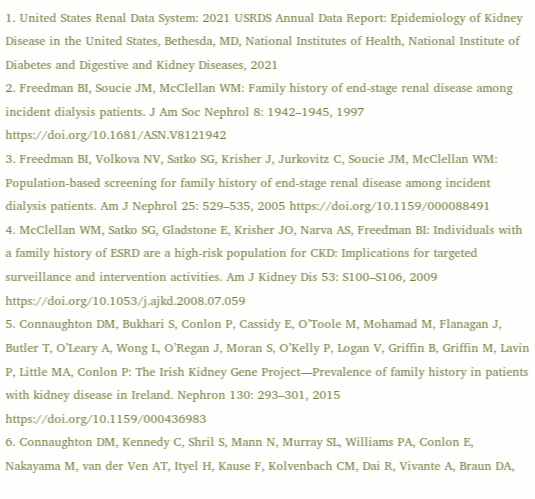1. United States Renal Data System: 2021 USRDS Annual Data Report: Epidemiology of Kidney Disease in the United States, Bethesda, MD, National Institutes of Health, National Institute of Diabetes and Digestive and Kidney Diseases, 2021
2. Freedman BI, Soucie JM, McClellan WM: Family history of end-stage renal disease among incident dialysis patients. J Am Soc Nephrol 8: 1942–1945, 1997 https://doi.org/10.1681/ASN.V8121942
3. Freedman BI, Volkova NV, Satko SG, Krisher J, Jurkovitz C, Soucie JM, McClellan WM: Population-based screening for family history of end-stage renal disease among incident dialysis patients. Am J Nephrol 25: 529–535, 2005 https://doi.org/10.1159/000088491
4. McClellan WM, Satko SG, Gladstone E, Krisher JO, Narva AS, Freedman BI: Individuals with a family history of ESRD are a high-risk population for CKD: Implications for targeted surveillance and intervention activities. Am J Kidney Dis 53: S100–S106, 2009 https://doi.org/10.1053/j.ajkd.2008.07.059
5. Connaughton DM, Bukhari S, Conlon P, Cassidy E, O’Toole M, Mohamad M, Flanagan J, Butler T, O’Leary A, Wong L, O’Regan J, Moran S, O’Kelly P, Logan V, Griffin B, Griffin M, Lavin P, Little MA, Conlon P: The Irish Kidney Gene Project—Prevalence of family history in patients with kidney disease in Ireland. Nephron 130: 293–301, 2015 https://doi.org/10.1159/000436983
6. Connaughton DM, Kennedy C, Shril S, Mann N, Murray SL, Williams PA, Conlon E, Nakayama M, van der Ven AT, Ityel H, Kause F, Kolvenbach CM, Dai R, Vivante A, Braun DA,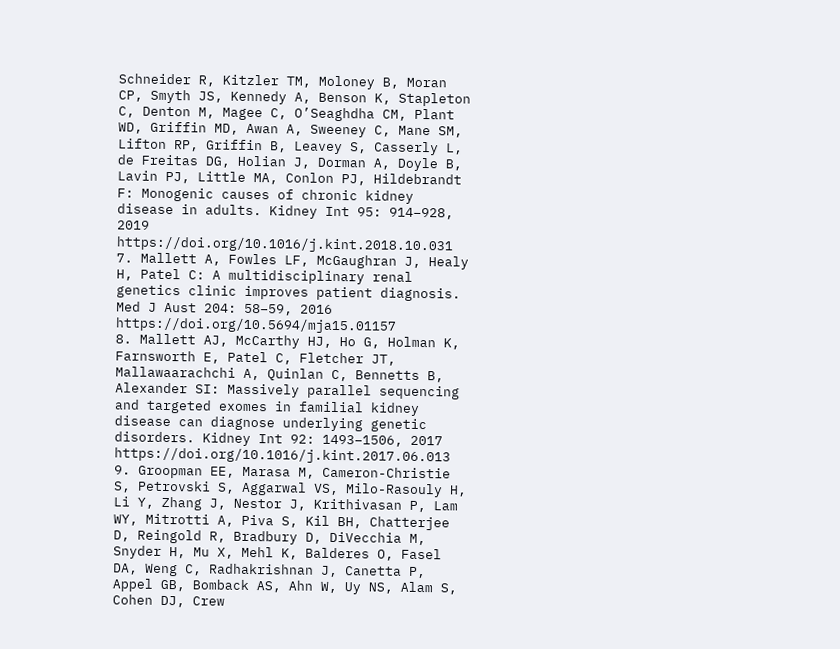Schneider R, Kitzler TM, Moloney B, Moran CP, Smyth JS, Kennedy A, Benson K, Stapleton C, Denton M, Magee C, O’Seaghdha CM, Plant WD, Griffin MD, Awan A, Sweeney C, Mane SM, Lifton RP, Griffin B, Leavey S, Casserly L, de Freitas DG, Holian J, Dorman A, Doyle B, Lavin PJ, Little MA, Conlon PJ, Hildebrandt F: Monogenic causes of chronic kidney disease in adults. Kidney Int 95: 914–928, 2019 https://doi.org/10.1016/j.kint.2018.10.031
7. Mallett A, Fowles LF, McGaughran J, Healy H, Patel C: A multidisciplinary renal genetics clinic improves patient diagnosis. Med J Aust 204: 58–59, 2016 https://doi.org/10.5694/mja15.01157
8. Mallett AJ, McCarthy HJ, Ho G, Holman K, Farnsworth E, Patel C, Fletcher JT, Mallawaarachchi A, Quinlan C, Bennetts B, Alexander SI: Massively parallel sequencing and targeted exomes in familial kidney disease can diagnose underlying genetic disorders. Kidney Int 92: 1493–1506, 2017 https://doi.org/10.1016/j.kint.2017.06.013
9. Groopman EE, Marasa M, Cameron-Christie S, Petrovski S, Aggarwal VS, Milo-Rasouly H, Li Y, Zhang J, Nestor J, Krithivasan P, Lam WY, Mitrotti A, Piva S, Kil BH, Chatterjee D, Reingold R, Bradbury D, DiVecchia M, Snyder H, Mu X, Mehl K, Balderes O, Fasel DA, Weng C, Radhakrishnan J, Canetta P, Appel GB, Bomback AS, Ahn W, Uy NS, Alam S, Cohen DJ, Crew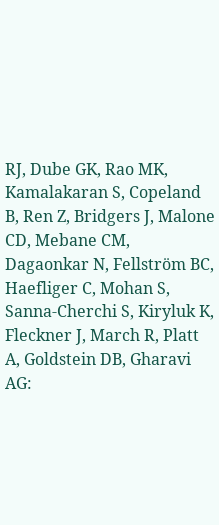RJ, Dube GK, Rao MK, Kamalakaran S, Copeland B, Ren Z, Bridgers J, Malone CD, Mebane CM, Dagaonkar N, Fellström BC, Haefliger C, Mohan S, Sanna-Cherchi S, Kiryluk K, Fleckner J, March R, Platt A, Goldstein DB, Gharavi AG: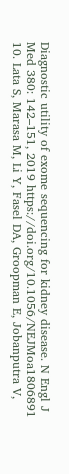Diagnostic utility of exome sequencing for kidney disease. N Engl J Med 380: 142–151, 2019 https://doi.org/10.1056/NEJMoa1806891
10. Lata S, Marasa M, Li Y, Fasel DA, Groopman E, Jobanputra V,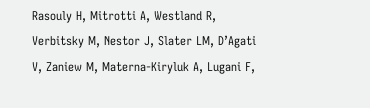Rasouly H, Mitrotti A, Westland R, Verbitsky M, Nestor J, Slater LM, D’Agati V, Zaniew M, Materna-Kiryluk A, Lugani F,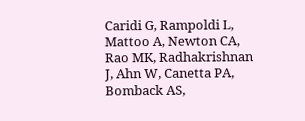Caridi G, Rampoldi L, Mattoo A, Newton CA, Rao MK, Radhakrishnan J, Ahn W, Canetta PA, Bomback AS,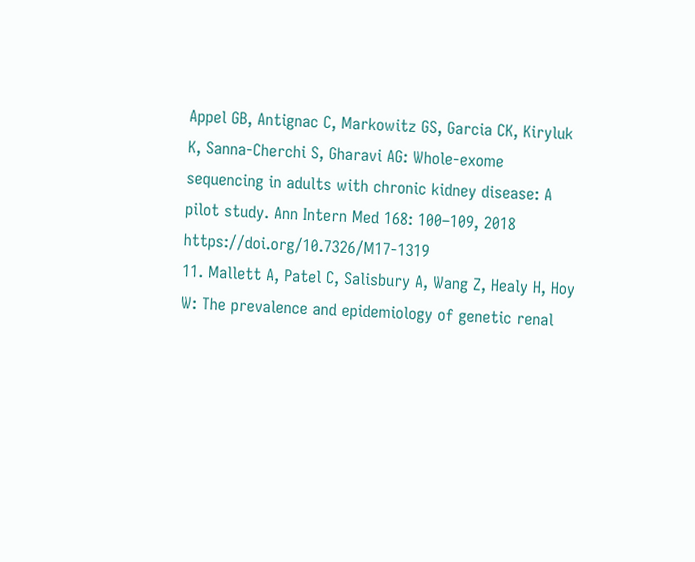Appel GB, Antignac C, Markowitz GS, Garcia CK, Kiryluk K, Sanna-Cherchi S, Gharavi AG: Whole-exome sequencing in adults with chronic kidney disease: A pilot study. Ann Intern Med 168: 100–109, 2018 https://doi.org/10.7326/M17-1319
11. Mallett A, Patel C, Salisbury A, Wang Z, Healy H, Hoy W: The prevalence and epidemiology of genetic renal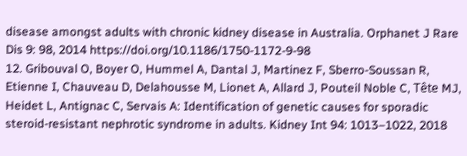disease amongst adults with chronic kidney disease in Australia. Orphanet J Rare Dis 9: 98, 2014 https://doi.org/10.1186/1750-1172-9-98
12. Gribouval O, Boyer O, Hummel A, Dantal J, Martinez F, Sberro-Soussan R, Etienne I, Chauveau D, Delahousse M, Lionet A, Allard J, Pouteil Noble C, Tête MJ, Heidet L, Antignac C, Servais A: Identification of genetic causes for sporadic steroid-resistant nephrotic syndrome in adults. Kidney Int 94: 1013–1022, 2018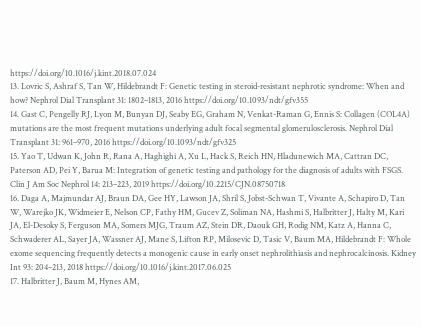https://doi.org/10.1016/j.kint.2018.07.024
13. Lovric S, Ashraf S, Tan W, Hildebrandt F: Genetic testing in steroid-resistant nephrotic syndrome: When and how? Nephrol Dial Transplant 31: 1802–1813, 2016 https://doi.org/10.1093/ndt/gfv355
14. Gast C, Pengelly RJ, Lyon M, Bunyan DJ, Seaby EG, Graham N, Venkat-Raman G, Ennis S: Collagen (COL4A) mutations are the most frequent mutations underlying adult focal segmental glomerulosclerosis. Nephrol Dial Transplant 31: 961–970, 2016 https://doi.org/10.1093/ndt/gfv325
15. Yao T, Udwan K, John R, Rana A, Haghighi A, Xu L, Hack S, Reich HN, Hladunewich MA, Cattran DC, Paterson AD, Pei Y, Barua M: Integration of genetic testing and pathology for the diagnosis of adults with FSGS. Clin J Am Soc Nephrol 14: 213–223, 2019 https://doi.org/10.2215/CJN.08750718
16. Daga A, Majmundar AJ, Braun DA, Gee HY, Lawson JA, Shril S, Jobst-Schwan T, Vivante A, Schapiro D, Tan W, Warejko JK, Widmeier E, Nelson CP, Fathy HM, Gucev Z, Soliman NA, Hashmi S, Halbritter J, Halty M, Kari JA, El-Desoky S, Ferguson MA, Somers MJG, Traum AZ, Stein DR, Daouk GH, Rodig NM, Katz A, Hanna C, Schwaderer AL, Sayer JA, Wassner AJ, Mane S, Lifton RP, Milosevic D, Tasic V, Baum MA, Hildebrandt F: Whole exome sequencing frequently detects a monogenic cause in early onset nephrolithiasis and nephrocalcinosis. Kidney Int 93: 204–213, 2018 https://doi.org/10.1016/j.kint.2017.06.025
17. Halbritter J, Baum M, Hynes AM,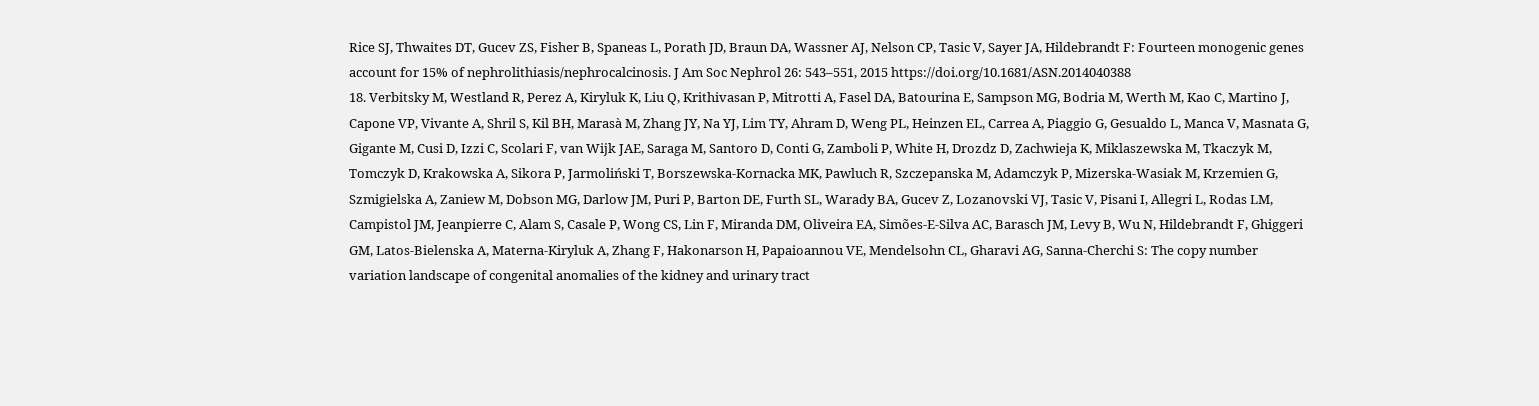Rice SJ, Thwaites DT, Gucev ZS, Fisher B, Spaneas L, Porath JD, Braun DA, Wassner AJ, Nelson CP, Tasic V, Sayer JA, Hildebrandt F: Fourteen monogenic genes account for 15% of nephrolithiasis/nephrocalcinosis. J Am Soc Nephrol 26: 543–551, 2015 https://doi.org/10.1681/ASN.2014040388
18. Verbitsky M, Westland R, Perez A, Kiryluk K, Liu Q, Krithivasan P, Mitrotti A, Fasel DA, Batourina E, Sampson MG, Bodria M, Werth M, Kao C, Martino J, Capone VP, Vivante A, Shril S, Kil BH, Marasà M, Zhang JY, Na YJ, Lim TY, Ahram D, Weng PL, Heinzen EL, Carrea A, Piaggio G, Gesualdo L, Manca V, Masnata G, Gigante M, Cusi D, Izzi C, Scolari F, van Wijk JAE, Saraga M, Santoro D, Conti G, Zamboli P, White H, Drozdz D, Zachwieja K, Miklaszewska M, Tkaczyk M, Tomczyk D, Krakowska A, Sikora P, Jarmoliński T, Borszewska-Kornacka MK, Pawluch R, Szczepanska M, Adamczyk P, Mizerska-Wasiak M, Krzemien G, Szmigielska A, Zaniew M, Dobson MG, Darlow JM, Puri P, Barton DE, Furth SL, Warady BA, Gucev Z, Lozanovski VJ, Tasic V, Pisani I, Allegri L, Rodas LM, Campistol JM, Jeanpierre C, Alam S, Casale P, Wong CS, Lin F, Miranda DM, Oliveira EA, Simões-E-Silva AC, Barasch JM, Levy B, Wu N, Hildebrandt F, Ghiggeri GM, Latos-Bielenska A, Materna-Kiryluk A, Zhang F, Hakonarson H, Papaioannou VE, Mendelsohn CL, Gharavi AG, Sanna-Cherchi S: The copy number variation landscape of congenital anomalies of the kidney and urinary tract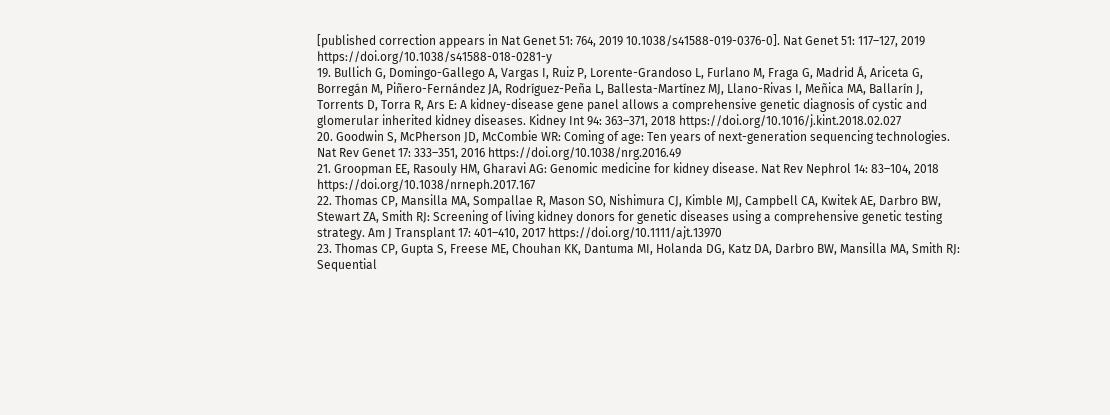[published correction appears in Nat Genet 51: 764, 2019 10.1038/s41588-019-0376-0]. Nat Genet 51: 117–127, 2019 https://doi.org/10.1038/s41588-018-0281-y
19. Bullich G, Domingo-Gallego A, Vargas I, Ruiz P, Lorente-Grandoso L, Furlano M, Fraga G, Madrid Á, Ariceta G, Borregán M, Piñero-Fernández JA, Rodríguez-Peña L, Ballesta-Martínez MJ, Llano-Rivas I, Meñica MA, Ballarín J, Torrents D, Torra R, Ars E: A kidney-disease gene panel allows a comprehensive genetic diagnosis of cystic and glomerular inherited kidney diseases. Kidney Int 94: 363–371, 2018 https://doi.org/10.1016/j.kint.2018.02.027
20. Goodwin S, McPherson JD, McCombie WR: Coming of age: Ten years of next-generation sequencing technologies. Nat Rev Genet 17: 333–351, 2016 https://doi.org/10.1038/nrg.2016.49
21. Groopman EE, Rasouly HM, Gharavi AG: Genomic medicine for kidney disease. Nat Rev Nephrol 14: 83–104, 2018 https://doi.org/10.1038/nrneph.2017.167
22. Thomas CP, Mansilla MA, Sompallae R, Mason SO, Nishimura CJ, Kimble MJ, Campbell CA, Kwitek AE, Darbro BW, Stewart ZA, Smith RJ: Screening of living kidney donors for genetic diseases using a comprehensive genetic testing strategy. Am J Transplant 17: 401–410, 2017 https://doi.org/10.1111/ajt.13970
23. Thomas CP, Gupta S, Freese ME, Chouhan KK, Dantuma MI, Holanda DG, Katz DA, Darbro BW, Mansilla MA, Smith RJ: Sequential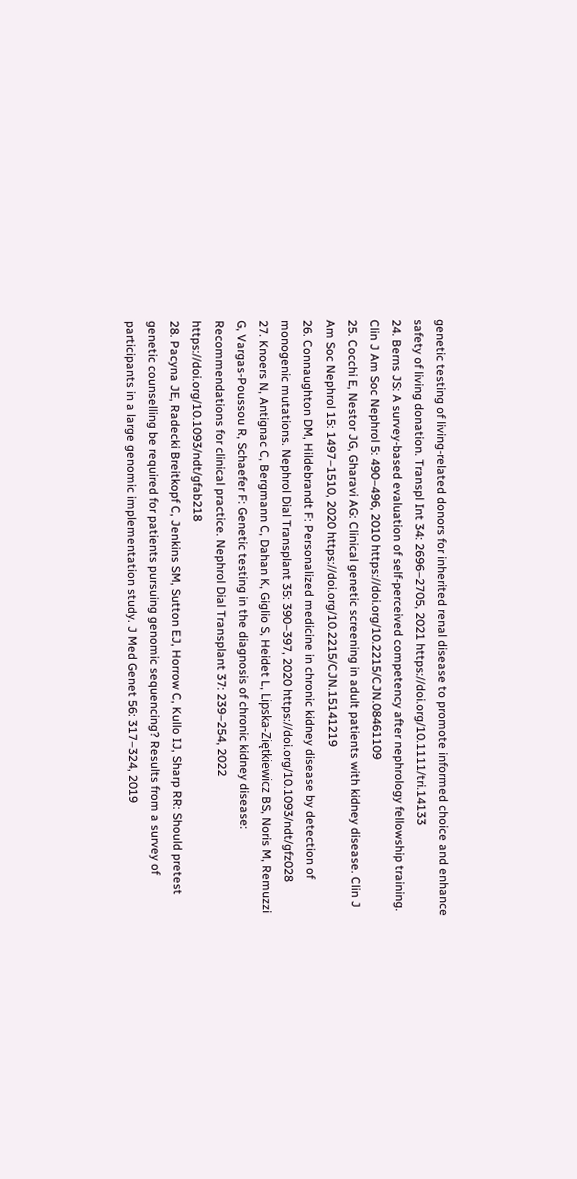genetic testing of living-related donors for inherited renal disease to promote informed choice and enhance safety of living donation. Transpl Int 34: 2696–2705, 2021 https://doi.org/10.1111/tri.14133
24. Berns JS: A survey-based evaluation of self-perceived competency after nephrology fellowship training. Clin J Am Soc Nephrol 5: 490–496, 2010 https://doi.org/10.2215/CJN.08461109
25. Cocchi E, Nestor JG, Gharavi AG: Clinical genetic screening in adult patients with kidney disease. Clin J Am Soc Nephrol 15: 1497–1510, 2020 https://doi.org/10.2215/CJN.15141219
26. Connaughton DM, Hildebrandt F: Personalized medicine in chronic kidney disease by detection of monogenic mutations. Nephrol Dial Transplant 35: 390–397, 2020 https://doi.org/10.1093/ndt/gfz028
27. Knoers N, Antignac C, Bergmann C, Dahan K, Giglio S, Heidet L, Lipska-Ziętkiewicz BS, Noris M, Remuzzi G, Vargas-Poussou R, Schaefer F: Genetic testing in the diagnosis of chronic kidney disease: Recommendations for clinical practice. Nephrol Dial Transplant 37: 239–254, 2022 https://doi.org/10.1093/ndt/gfab218
28. Pacyna JE, Radecki Breitkopf C, Jenkins SM, Sutton EJ, Horrow C, Kullo IJ, Sharp RR: Should pretest genetic counselling be required for patients pursuing genomic sequencing? Results from a survey of participants in a large genomic implementation study. J Med Genet 56: 317–324, 2019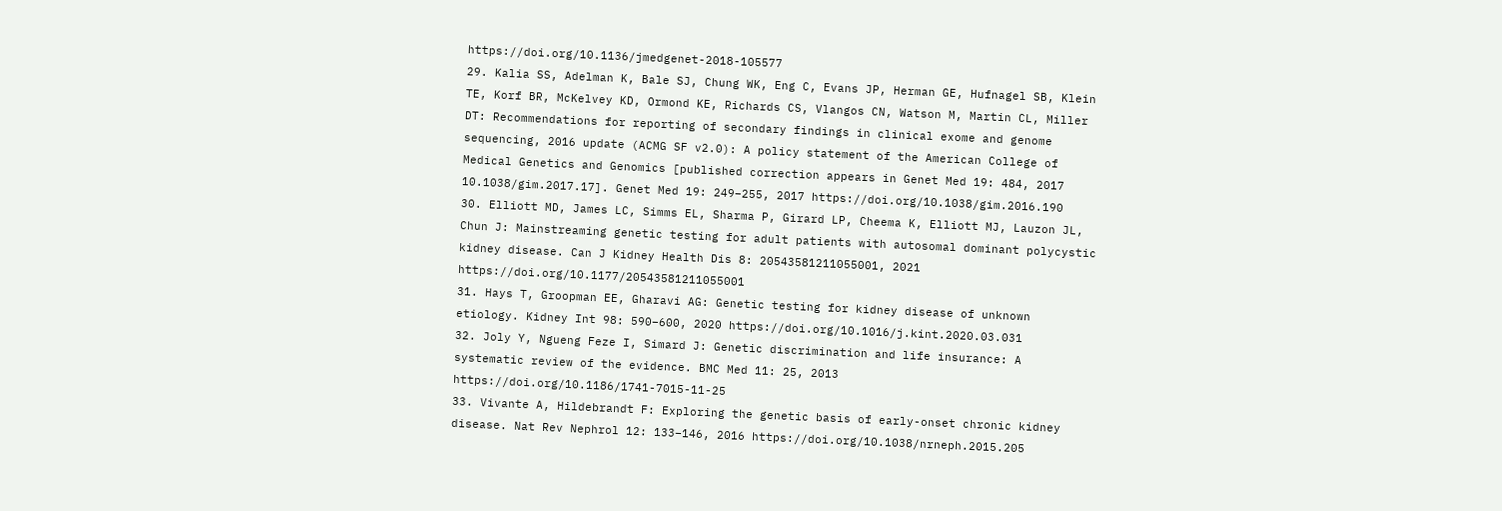https://doi.org/10.1136/jmedgenet-2018-105577
29. Kalia SS, Adelman K, Bale SJ, Chung WK, Eng C, Evans JP, Herman GE, Hufnagel SB, Klein TE, Korf BR, McKelvey KD, Ormond KE, Richards CS, Vlangos CN, Watson M, Martin CL, Miller DT: Recommendations for reporting of secondary findings in clinical exome and genome sequencing, 2016 update (ACMG SF v2.0): A policy statement of the American College of Medical Genetics and Genomics [published correction appears in Genet Med 19: 484, 2017 10.1038/gim.2017.17]. Genet Med 19: 249–255, 2017 https://doi.org/10.1038/gim.2016.190
30. Elliott MD, James LC, Simms EL, Sharma P, Girard LP, Cheema K, Elliott MJ, Lauzon JL, Chun J: Mainstreaming genetic testing for adult patients with autosomal dominant polycystic kidney disease. Can J Kidney Health Dis 8: 20543581211055001, 2021 https://doi.org/10.1177/20543581211055001
31. Hays T, Groopman EE, Gharavi AG: Genetic testing for kidney disease of unknown etiology. Kidney Int 98: 590–600, 2020 https://doi.org/10.1016/j.kint.2020.03.031
32. Joly Y, Ngueng Feze I, Simard J: Genetic discrimination and life insurance: A systematic review of the evidence. BMC Med 11: 25, 2013 https://doi.org/10.1186/1741-7015-11-25
33. Vivante A, Hildebrandt F: Exploring the genetic basis of early-onset chronic kidney disease. Nat Rev Nephrol 12: 133–146, 2016 https://doi.org/10.1038/nrneph.2015.205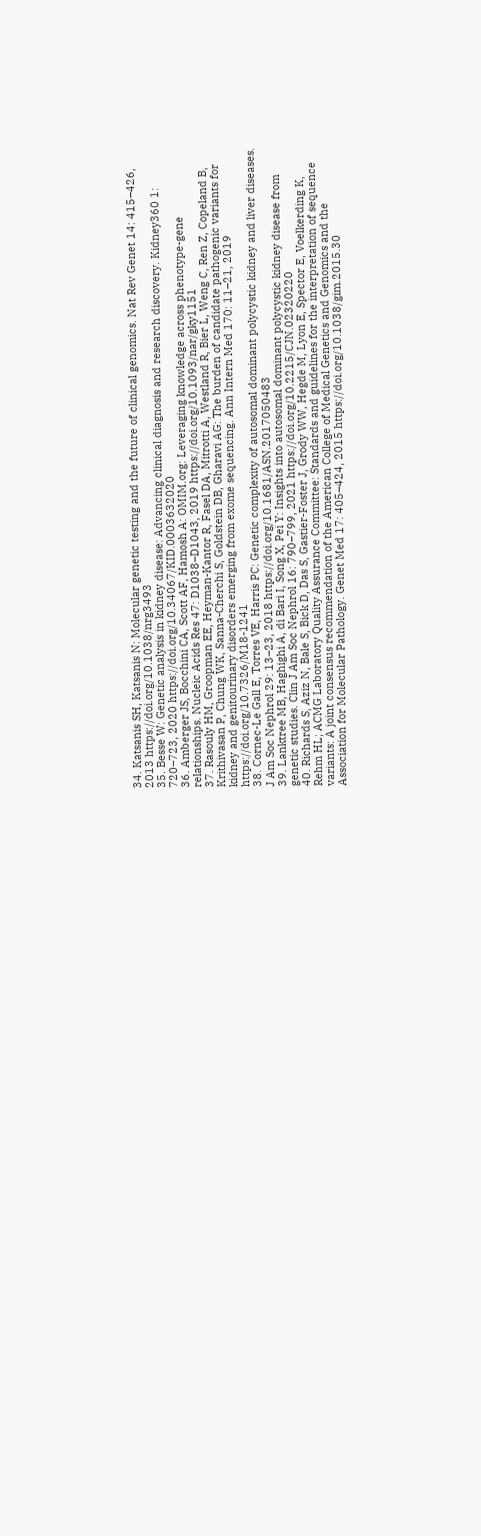34. Katsanis SH, Katsanis N: Molecular genetic testing and the future of clinical genomics. Nat Rev Genet 14: 415–426, 2013 https://doi.org/10.1038/nrg3493
35. Besse W: Genetic analysis in kidney disease: Advancing clinical diagnosis and research discovery. Kidney360 1: 720–723, 2020 https://doi.org/10.34067/KID.0003632020
36. Amberger JS, Bocchini CA, Scott AF, Hamosh A: OMIM.org: Leveraging knowledge across phenotype-gene relationships. Nucleic Acids Res 47: D1038–D1043, 2019 https://doi.org/10.1093/nar/gky1151
37. Rasouly HM, Groopman EE, Heyman-Kantor R, Fasel DA, Mitrotti A, Westland R, Bier L, Weng C, Ren Z, Copeland B, Krithivasan P, Chung WK, Sanna-Cherchi S, Goldstein DB, Gharavi AG: The burden of candidate pathogenic variants for kidney and genitourinary disorders emerging from exome sequencing. Ann Intern Med 170: 11–21, 2019 https://doi.org/10.7326/M18-1241
38. Cornec-Le Gall E, Torres VE, Harris PC: Genetic complexity of autosomal dominant polycystic kidney and liver diseases. J Am Soc Nephrol 29: 13–23, 2018 https://doi.org/10.1681/ASN.2017050483
39. Lanktree MB, Haghighi A, di Bari I, Song X, Pei Y: Insights into autosomal dominant polycystic kidney disease from genetic studies. Clin J Am Soc Nephrol 16: 790–799, 2021 https://doi.org/10.2215/CJN.02320220
40. Richards S, Aziz N, Bale S, Bick D, Das S, Gastier-Foster J, Grody WW, Hegde M, Lyon E, Spector E, Voelkerding K, Rehm HL; ACMG Laboratory Quality Assurance Committee: Standards and guidelines for the interpretation of sequence variants: A joint consensus recommendation of the American College of Medical Genetics and Genomics and the Association for Molecular Pathology. Genet Med 17: 405–424, 2015 https://doi.org/10.1038/gim.2015.30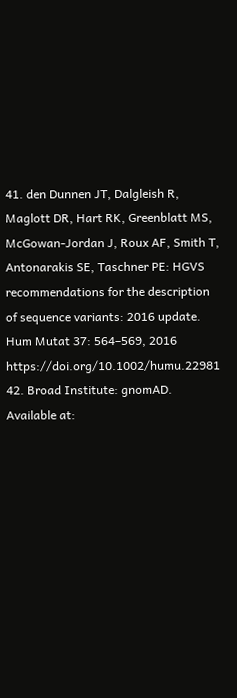41. den Dunnen JT, Dalgleish R, Maglott DR, Hart RK, Greenblatt MS, McGowan-Jordan J, Roux AF, Smith T, Antonarakis SE, Taschner PE: HGVS recommendations for the description of sequence variants: 2016 update. Hum Mutat 37: 564–569, 2016 https://doi.org/10.1002/humu.22981
42. Broad Institute: gnomAD. Available at: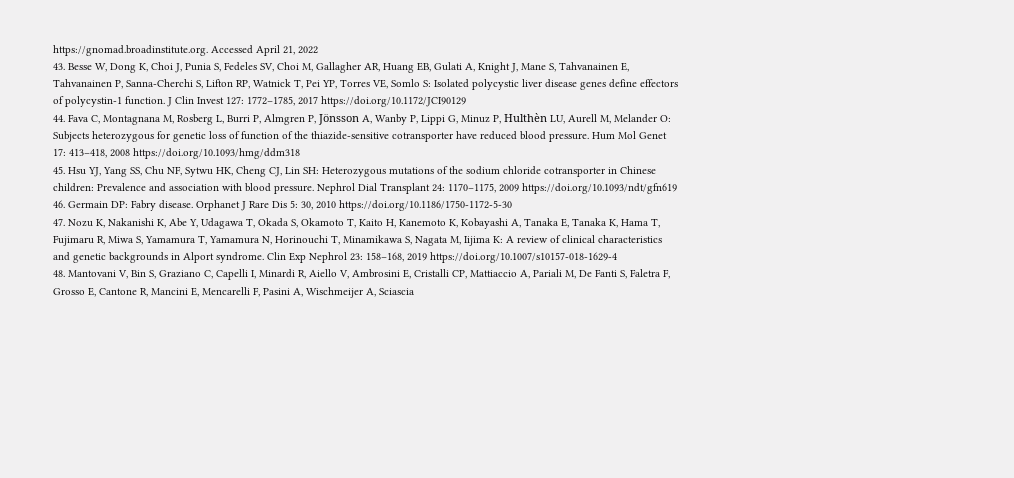https://gnomad.broadinstitute.org. Accessed April 21, 2022
43. Besse W, Dong K, Choi J, Punia S, Fedeles SV, Choi M, Gallagher AR, Huang EB, Gulati A, Knight J, Mane S, Tahvanainen E, Tahvanainen P, Sanna-Cherchi S, Lifton RP, Watnick T, Pei YP, Torres VE, Somlo S: Isolated polycystic liver disease genes define effectors of polycystin-1 function. J Clin Invest 127: 1772–1785, 2017 https://doi.org/10.1172/JCI90129
44. Fava C, Montagnana M, Rosberg L, Burri P, Almgren P, Jönsson A, Wanby P, Lippi G, Minuz P, Hulthèn LU, Aurell M, Melander O: Subjects heterozygous for genetic loss of function of the thiazide-sensitive cotransporter have reduced blood pressure. Hum Mol Genet 17: 413–418, 2008 https://doi.org/10.1093/hmg/ddm318
45. Hsu YJ, Yang SS, Chu NF, Sytwu HK, Cheng CJ, Lin SH: Heterozygous mutations of the sodium chloride cotransporter in Chinese children: Prevalence and association with blood pressure. Nephrol Dial Transplant 24: 1170–1175, 2009 https://doi.org/10.1093/ndt/gfn619
46. Germain DP: Fabry disease. Orphanet J Rare Dis 5: 30, 2010 https://doi.org/10.1186/1750-1172-5-30
47. Nozu K, Nakanishi K, Abe Y, Udagawa T, Okada S, Okamoto T, Kaito H, Kanemoto K, Kobayashi A, Tanaka E, Tanaka K, Hama T, Fujimaru R, Miwa S, Yamamura T, Yamamura N, Horinouchi T, Minamikawa S, Nagata M, Iijima K: A review of clinical characteristics and genetic backgrounds in Alport syndrome. Clin Exp Nephrol 23: 158–168, 2019 https://doi.org/10.1007/s10157-018-1629-4
48. Mantovani V, Bin S, Graziano C, Capelli I, Minardi R, Aiello V, Ambrosini E, Cristalli CP, Mattiaccio A, Pariali M, De Fanti S, Faletra F, Grosso E, Cantone R, Mancini E, Mencarelli F, Pasini A, Wischmeijer A, Sciascia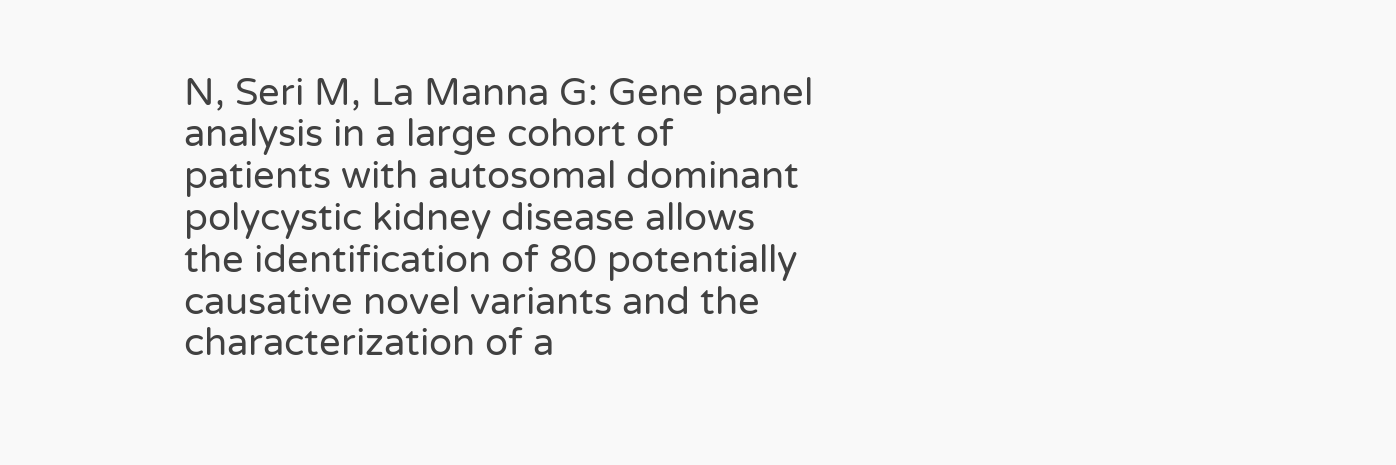N, Seri M, La Manna G: Gene panel analysis in a large cohort of patients with autosomal dominant polycystic kidney disease allows the identification of 80 potentially causative novel variants and the characterization of a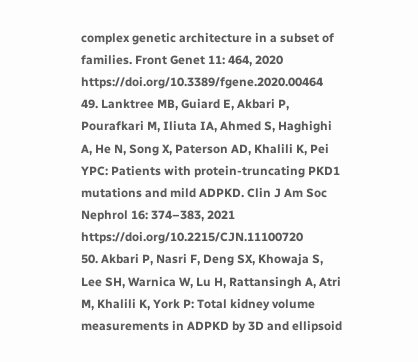complex genetic architecture in a subset of families. Front Genet 11: 464, 2020 https://doi.org/10.3389/fgene.2020.00464
49. Lanktree MB, Guiard E, Akbari P, Pourafkari M, Iliuta IA, Ahmed S, Haghighi A, He N, Song X, Paterson AD, Khalili K, Pei YPC: Patients with protein-truncating PKD1 mutations and mild ADPKD. Clin J Am Soc Nephrol 16: 374–383, 2021 https://doi.org/10.2215/CJN.11100720
50. Akbari P, Nasri F, Deng SX, Khowaja S, Lee SH, Warnica W, Lu H, Rattansingh A, Atri M, Khalili K, York P: Total kidney volume measurements in ADPKD by 3D and ellipsoid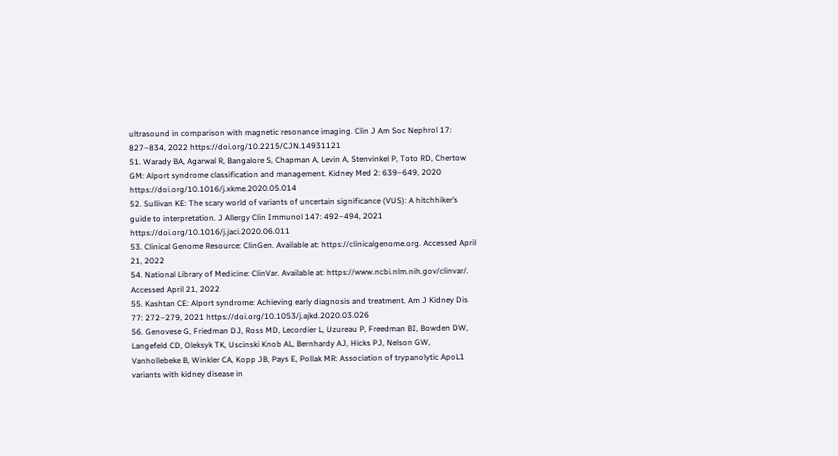ultrasound in comparison with magnetic resonance imaging. Clin J Am Soc Nephrol 17: 827–834, 2022 https://doi.org/10.2215/CJN.14931121
51. Warady BA, Agarwal R, Bangalore S, Chapman A, Levin A, Stenvinkel P, Toto RD, Chertow GM: Alport syndrome classification and management. Kidney Med 2: 639–649, 2020 https://doi.org/10.1016/j.xkme.2020.05.014
52. Sullivan KE: The scary world of variants of uncertain significance (VUS): A hitchhiker’s guide to interpretation. J Allergy Clin Immunol 147: 492–494, 2021 https://doi.org/10.1016/j.jaci.2020.06.011
53. Clinical Genome Resource: ClinGen. Available at: https://clinicalgenome.org. Accessed April 21, 2022
54. National Library of Medicine: ClinVar. Available at: https://www.ncbi.nlm.nih.gov/clinvar/. Accessed April 21, 2022
55. Kashtan CE: Alport syndrome: Achieving early diagnosis and treatment. Am J Kidney Dis 77: 272–279, 2021 https://doi.org/10.1053/j.ajkd.2020.03.026
56. Genovese G, Friedman DJ, Ross MD, Lecordier L, Uzureau P, Freedman BI, Bowden DW, Langefeld CD, Oleksyk TK, Uscinski Knob AL, Bernhardy AJ, Hicks PJ, Nelson GW, Vanhollebeke B, Winkler CA, Kopp JB, Pays E, Pollak MR: Association of trypanolytic ApoL1 variants with kidney disease in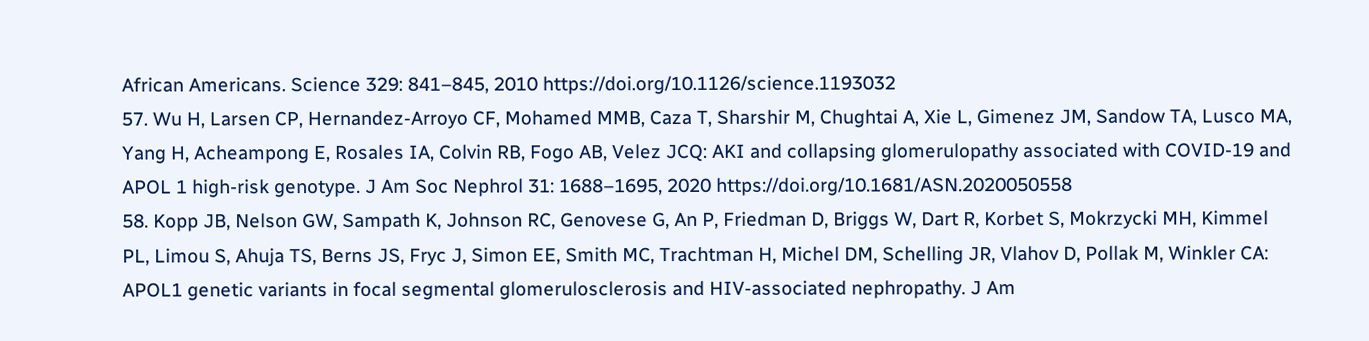African Americans. Science 329: 841–845, 2010 https://doi.org/10.1126/science.1193032
57. Wu H, Larsen CP, Hernandez-Arroyo CF, Mohamed MMB, Caza T, Sharshir M, Chughtai A, Xie L, Gimenez JM, Sandow TA, Lusco MA, Yang H, Acheampong E, Rosales IA, Colvin RB, Fogo AB, Velez JCQ: AKI and collapsing glomerulopathy associated with COVID-19 and APOL 1 high-risk genotype. J Am Soc Nephrol 31: 1688–1695, 2020 https://doi.org/10.1681/ASN.2020050558
58. Kopp JB, Nelson GW, Sampath K, Johnson RC, Genovese G, An P, Friedman D, Briggs W, Dart R, Korbet S, Mokrzycki MH, Kimmel PL, Limou S, Ahuja TS, Berns JS, Fryc J, Simon EE, Smith MC, Trachtman H, Michel DM, Schelling JR, Vlahov D, Pollak M, Winkler CA: APOL1 genetic variants in focal segmental glomerulosclerosis and HIV-associated nephropathy. J Am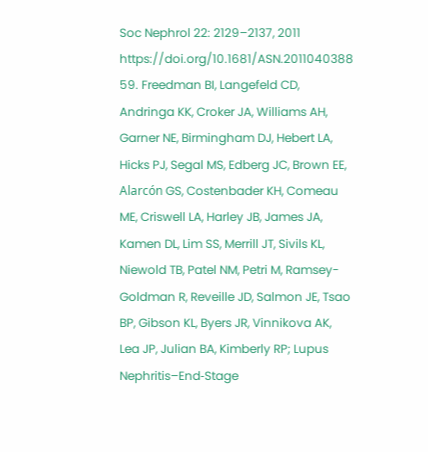Soc Nephrol 22: 2129–2137, 2011 https://doi.org/10.1681/ASN.2011040388
59. Freedman BI, Langefeld CD, Andringa KK, Croker JA, Williams AH, Garner NE, Birmingham DJ, Hebert LA, Hicks PJ, Segal MS, Edberg JC, Brown EE, Alarcón GS, Costenbader KH, Comeau ME, Criswell LA, Harley JB, James JA, Kamen DL, Lim SS, Merrill JT, Sivils KL, Niewold TB, Patel NM, Petri M, Ramsey-Goldman R, Reveille JD, Salmon JE, Tsao BP, Gibson KL, Byers JR, Vinnikova AK, Lea JP, Julian BA, Kimberly RP; Lupus Nephritis–End‐Stage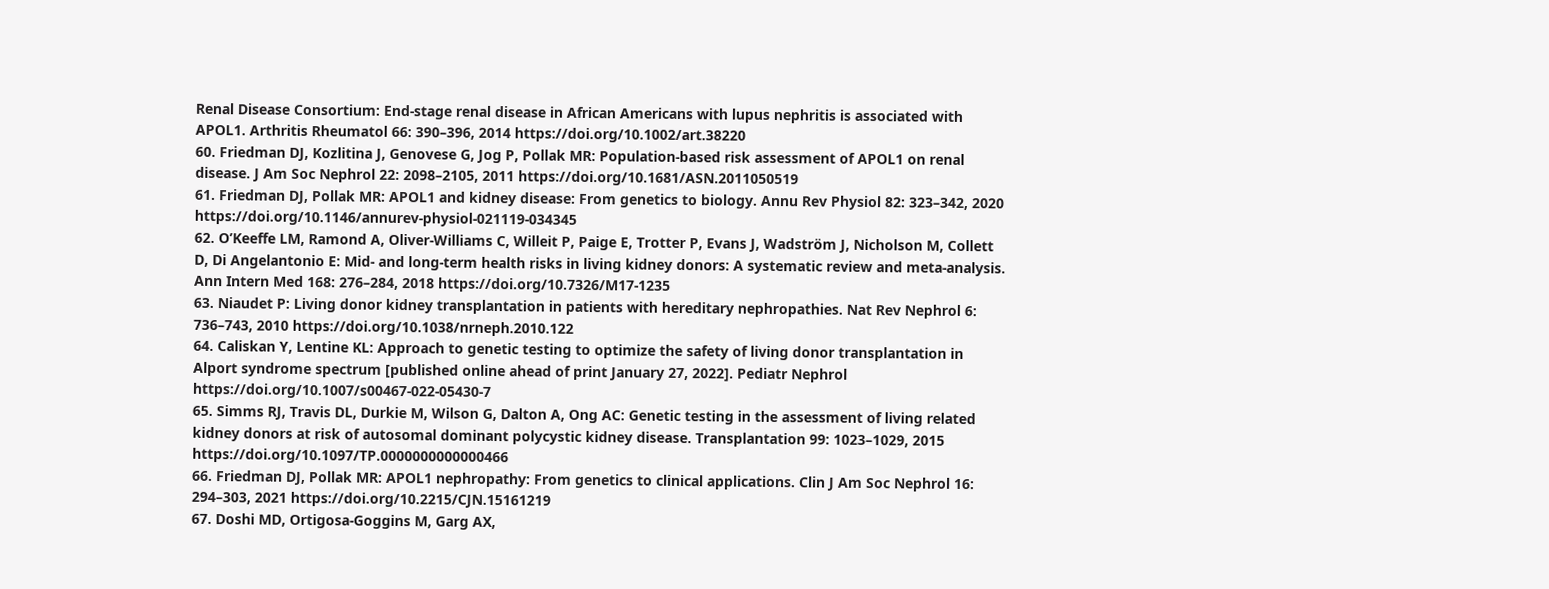Renal Disease Consortium: End-stage renal disease in African Americans with lupus nephritis is associated with APOL1. Arthritis Rheumatol 66: 390–396, 2014 https://doi.org/10.1002/art.38220
60. Friedman DJ, Kozlitina J, Genovese G, Jog P, Pollak MR: Population-based risk assessment of APOL1 on renal disease. J Am Soc Nephrol 22: 2098–2105, 2011 https://doi.org/10.1681/ASN.2011050519
61. Friedman DJ, Pollak MR: APOL1 and kidney disease: From genetics to biology. Annu Rev Physiol 82: 323–342, 2020 https://doi.org/10.1146/annurev-physiol-021119-034345
62. O’Keeffe LM, Ramond A, Oliver-Williams C, Willeit P, Paige E, Trotter P, Evans J, Wadström J, Nicholson M, Collett D, Di Angelantonio E: Mid- and long-term health risks in living kidney donors: A systematic review and meta-analysis. Ann Intern Med 168: 276–284, 2018 https://doi.org/10.7326/M17-1235
63. Niaudet P: Living donor kidney transplantation in patients with hereditary nephropathies. Nat Rev Nephrol 6: 736–743, 2010 https://doi.org/10.1038/nrneph.2010.122
64. Caliskan Y, Lentine KL: Approach to genetic testing to optimize the safety of living donor transplantation in Alport syndrome spectrum [published online ahead of print January 27, 2022]. Pediatr Nephrol https://doi.org/10.1007/s00467-022-05430-7
65. Simms RJ, Travis DL, Durkie M, Wilson G, Dalton A, Ong AC: Genetic testing in the assessment of living related kidney donors at risk of autosomal dominant polycystic kidney disease. Transplantation 99: 1023–1029, 2015 https://doi.org/10.1097/TP.0000000000000466
66. Friedman DJ, Pollak MR: APOL1 nephropathy: From genetics to clinical applications. Clin J Am Soc Nephrol 16: 294–303, 2021 https://doi.org/10.2215/CJN.15161219
67. Doshi MD, Ortigosa-Goggins M, Garg AX,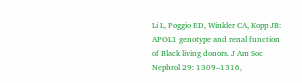Li L, Poggio ED, Winkler CA, Kopp JB: APOL1 genotype and renal function of Black living donors. J Am Soc Nephrol 29: 1309–1316,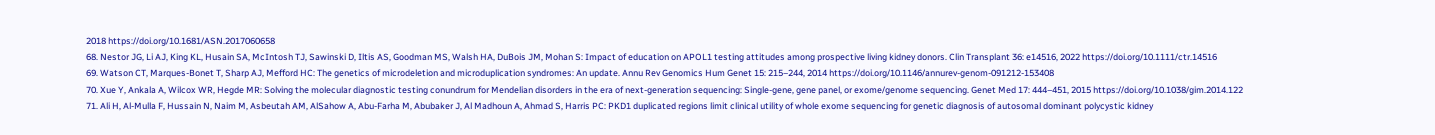2018 https://doi.org/10.1681/ASN.2017060658
68. Nestor JG, Li AJ, King KL, Husain SA, McIntosh TJ, Sawinski D, Iltis AS, Goodman MS, Walsh HA, DuBois JM, Mohan S: Impact of education on APOL1 testing attitudes among prospective living kidney donors. Clin Transplant 36: e14516, 2022 https://doi.org/10.1111/ctr.14516
69. Watson CT, Marques-Bonet T, Sharp AJ, Mefford HC: The genetics of microdeletion and microduplication syndromes: An update. Annu Rev Genomics Hum Genet 15: 215–244, 2014 https://doi.org/10.1146/annurev-genom-091212-153408
70. Xue Y, Ankala A, Wilcox WR, Hegde MR: Solving the molecular diagnostic testing conundrum for Mendelian disorders in the era of next-generation sequencing: Single-gene, gene panel, or exome/genome sequencing. Genet Med 17: 444–451, 2015 https://doi.org/10.1038/gim.2014.122
71. Ali H, Al-Mulla F, Hussain N, Naim M, Asbeutah AM, AlSahow A, Abu-Farha M, Abubaker J, Al Madhoun A, Ahmad S, Harris PC: PKD1 duplicated regions limit clinical utility of whole exome sequencing for genetic diagnosis of autosomal dominant polycystic kidney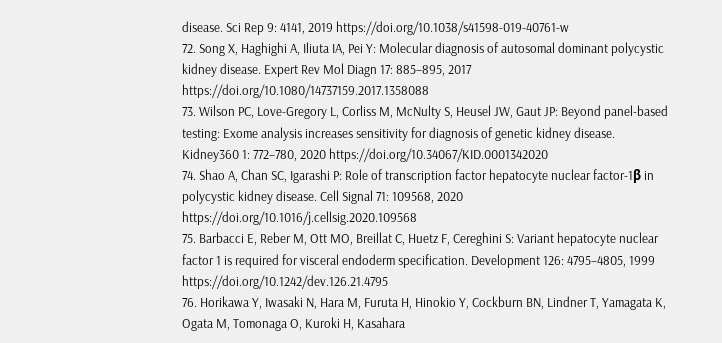disease. Sci Rep 9: 4141, 2019 https://doi.org/10.1038/s41598-019-40761-w
72. Song X, Haghighi A, Iliuta IA, Pei Y: Molecular diagnosis of autosomal dominant polycystic kidney disease. Expert Rev Mol Diagn 17: 885–895, 2017 https://doi.org/10.1080/14737159.2017.1358088
73. Wilson PC, Love-Gregory L, Corliss M, McNulty S, Heusel JW, Gaut JP: Beyond panel-based testing: Exome analysis increases sensitivity for diagnosis of genetic kidney disease. Kidney360 1: 772–780, 2020 https://doi.org/10.34067/KID.0001342020
74. Shao A, Chan SC, Igarashi P: Role of transcription factor hepatocyte nuclear factor-1β in polycystic kidney disease. Cell Signal 71: 109568, 2020 https://doi.org/10.1016/j.cellsig.2020.109568
75. Barbacci E, Reber M, Ott MO, Breillat C, Huetz F, Cereghini S: Variant hepatocyte nuclear factor 1 is required for visceral endoderm specification. Development 126: 4795–4805, 1999 https://doi.org/10.1242/dev.126.21.4795
76. Horikawa Y, Iwasaki N, Hara M, Furuta H, Hinokio Y, Cockburn BN, Lindner T, Yamagata K, Ogata M, Tomonaga O, Kuroki H, Kasahara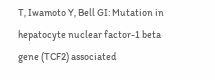T, Iwamoto Y, Bell GI: Mutation in hepatocyte nuclear factor-1 beta gene (TCF2) associated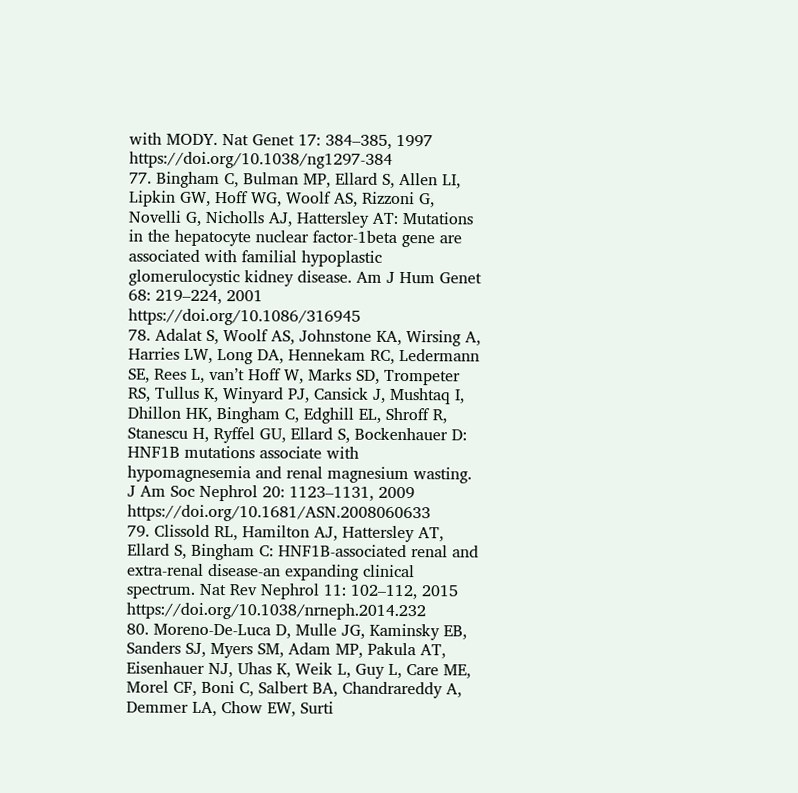with MODY. Nat Genet 17: 384–385, 1997 https://doi.org/10.1038/ng1297-384
77. Bingham C, Bulman MP, Ellard S, Allen LI, Lipkin GW, Hoff WG, Woolf AS, Rizzoni G, Novelli G, Nicholls AJ, Hattersley AT: Mutations in the hepatocyte nuclear factor-1beta gene are associated with familial hypoplastic glomerulocystic kidney disease. Am J Hum Genet 68: 219–224, 2001 https://doi.org/10.1086/316945
78. Adalat S, Woolf AS, Johnstone KA, Wirsing A, Harries LW, Long DA, Hennekam RC, Ledermann SE, Rees L, van’t Hoff W, Marks SD, Trompeter RS, Tullus K, Winyard PJ, Cansick J, Mushtaq I, Dhillon HK, Bingham C, Edghill EL, Shroff R, Stanescu H, Ryffel GU, Ellard S, Bockenhauer D: HNF1B mutations associate with hypomagnesemia and renal magnesium wasting. J Am Soc Nephrol 20: 1123–1131, 2009 https://doi.org/10.1681/ASN.2008060633
79. Clissold RL, Hamilton AJ, Hattersley AT, Ellard S, Bingham C: HNF1B-associated renal and extra-renal disease-an expanding clinical spectrum. Nat Rev Nephrol 11: 102–112, 2015 https://doi.org/10.1038/nrneph.2014.232
80. Moreno-De-Luca D, Mulle JG, Kaminsky EB, Sanders SJ, Myers SM, Adam MP, Pakula AT, Eisenhauer NJ, Uhas K, Weik L, Guy L, Care ME, Morel CF, Boni C, Salbert BA, Chandrareddy A, Demmer LA, Chow EW, Surti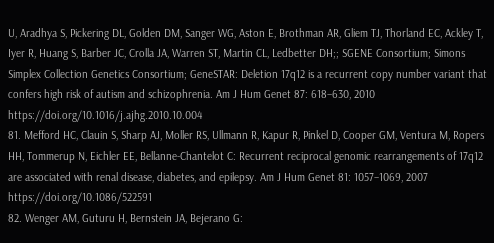U, Aradhya S, Pickering DL, Golden DM, Sanger WG, Aston E, Brothman AR, Gliem TJ, Thorland EC, Ackley T, Iyer R, Huang S, Barber JC, Crolla JA, Warren ST, Martin CL, Ledbetter DH;; SGENE Consortium; Simons Simplex Collection Genetics Consortium; GeneSTAR: Deletion 17q12 is a recurrent copy number variant that confers high risk of autism and schizophrenia. Am J Hum Genet 87: 618–630, 2010 https://doi.org/10.1016/j.ajhg.2010.10.004
81. Mefford HC, Clauin S, Sharp AJ, Moller RS, Ullmann R, Kapur R, Pinkel D, Cooper GM, Ventura M, Ropers HH, Tommerup N, Eichler EE, Bellanne-Chantelot C: Recurrent reciprocal genomic rearrangements of 17q12 are associated with renal disease, diabetes, and epilepsy. Am J Hum Genet 81: 1057–1069, 2007 https://doi.org/10.1086/522591
82. Wenger AM, Guturu H, Bernstein JA, Bejerano G: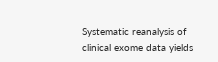Systematic reanalysis of clinical exome data yields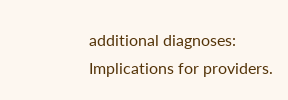additional diagnoses: Implications for providers.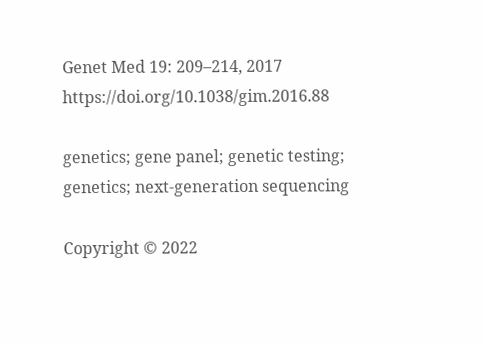Genet Med 19: 209–214, 2017 https://doi.org/10.1038/gim.2016.88

genetics; gene panel; genetic testing; genetics; next-generation sequencing

Copyright © 2022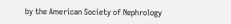by the American Society of Nephrology